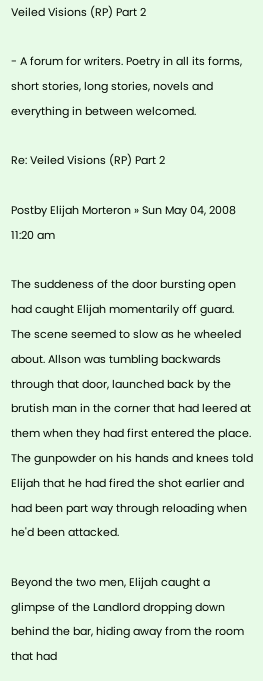Veiled Visions (RP) Part 2

- A forum for writers. Poetry in all its forms, short stories, long stories, novels and everything in between welcomed.

Re: Veiled Visions (RP) Part 2

Postby Elijah Morteron » Sun May 04, 2008 11:20 am

The suddeness of the door bursting open had caught Elijah momentarily off guard. The scene seemed to slow as he wheeled about. Allson was tumbling backwards through that door, launched back by the brutish man in the corner that had leered at them when they had first entered the place. The gunpowder on his hands and knees told Elijah that he had fired the shot earlier and had been part way through reloading when he'd been attacked.

Beyond the two men, Elijah caught a glimpse of the Landlord dropping down behind the bar, hiding away from the room that had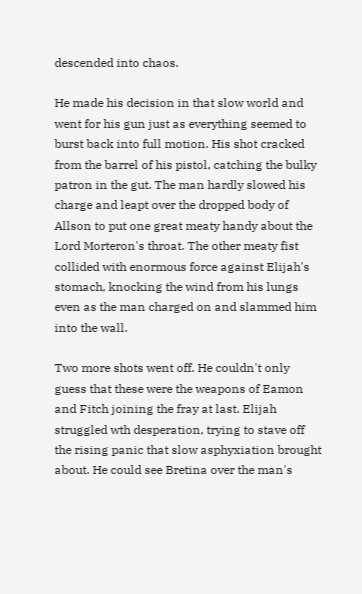descended into chaos.

He made his decision in that slow world and went for his gun just as everything seemed to burst back into full motion. His shot cracked from the barrel of his pistol, catching the bulky patron in the gut. The man hardly slowed his charge and leapt over the dropped body of Allson to put one great meaty handy about the Lord Morteron's throat. The other meaty fist collided with enormous force against Elijah's stomach, knocking the wind from his lungs even as the man charged on and slammed him into the wall.

Two more shots went off. He couldn't only guess that these were the weapons of Eamon and Fitch joining the fray at last. Elijah struggled wth desperation, trying to stave off the rising panic that slow asphyxiation brought about. He could see Bretina over the man's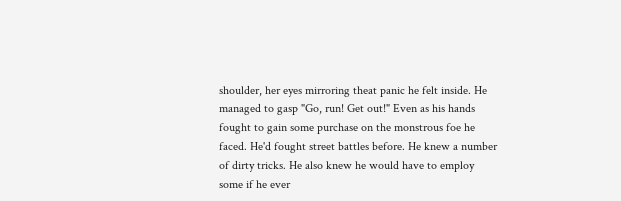shoulder, her eyes mirroring theat panic he felt inside. He managed to gasp "Go, run! Get out!" Even as his hands fought to gain some purchase on the monstrous foe he faced. He'd fought street battles before. He knew a number of dirty tricks. He also knew he would have to employ some if he ever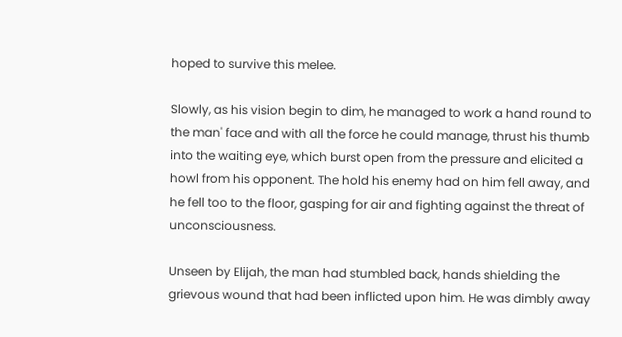hoped to survive this melee.

Slowly, as his vision begin to dim, he managed to work a hand round to the man' face and with all the force he could manage, thrust his thumb into the waiting eye, which burst open from the pressure and elicited a howl from his opponent. The hold his enemy had on him fell away, and he fell too to the floor, gasping for air and fighting against the threat of unconsciousness.

Unseen by Elijah, the man had stumbled back, hands shielding the grievous wound that had been inflicted upon him. He was dimbly away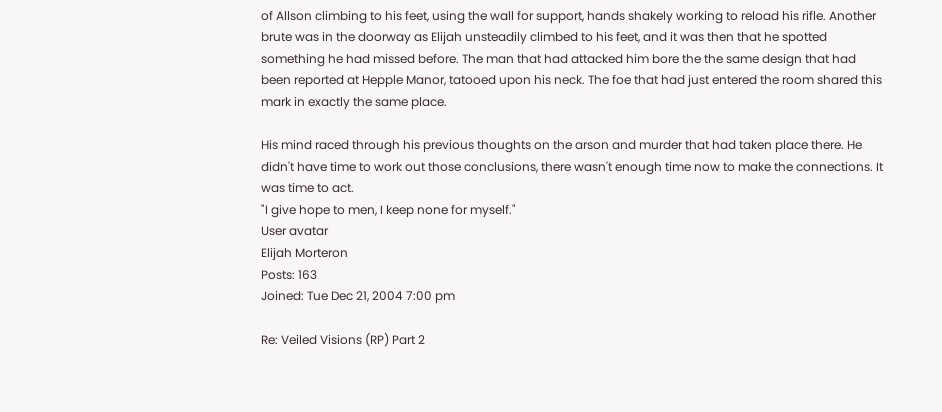of Allson climbing to his feet, using the wall for support, hands shakely working to reload his rifle. Another brute was in the doorway as Elijah unsteadily climbed to his feet, and it was then that he spotted something he had missed before. The man that had attacked him bore the the same design that had been reported at Hepple Manor, tatooed upon his neck. The foe that had just entered the room shared this mark in exactly the same place.

His mind raced through his previous thoughts on the arson and murder that had taken place there. He didn't have time to work out those conclusions, there wasn't enough time now to make the connections. It was time to act.
"I give hope to men, I keep none for myself."
User avatar
Elijah Morteron
Posts: 163
Joined: Tue Dec 21, 2004 7:00 pm

Re: Veiled Visions (RP) Part 2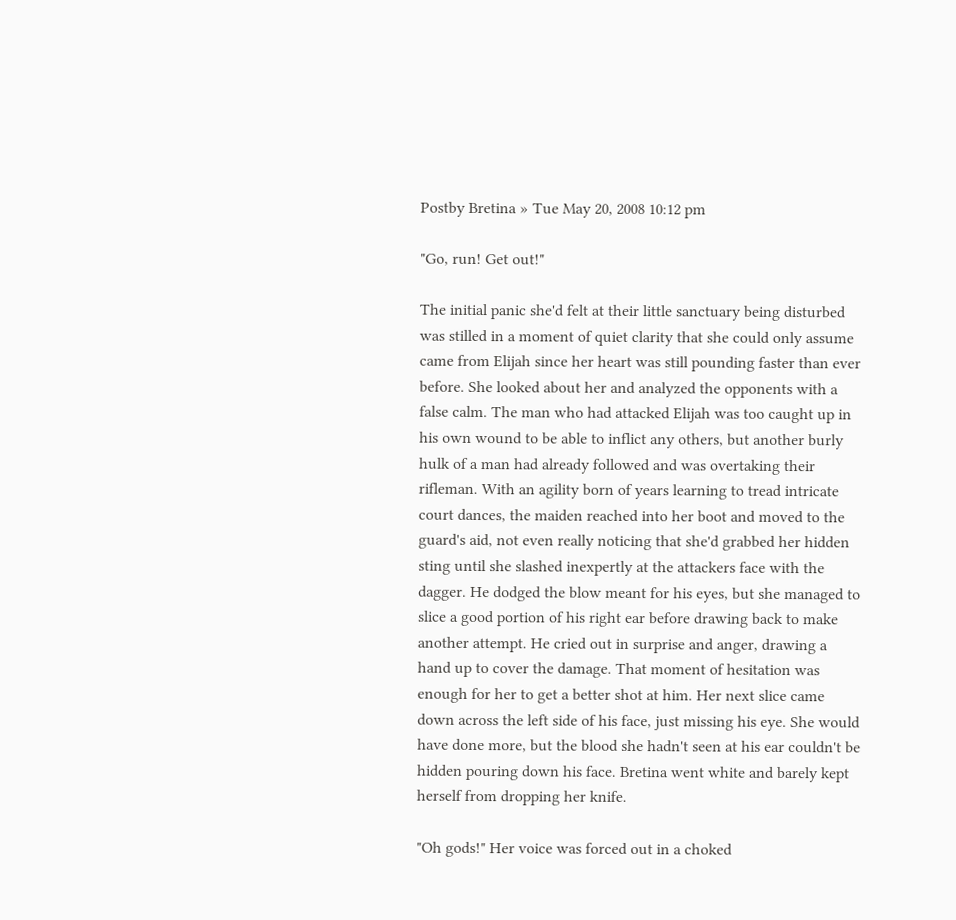Postby Bretina » Tue May 20, 2008 10:12 pm

"Go, run! Get out!"

The initial panic she'd felt at their little sanctuary being disturbed was stilled in a moment of quiet clarity that she could only assume came from Elijah since her heart was still pounding faster than ever before. She looked about her and analyzed the opponents with a false calm. The man who had attacked Elijah was too caught up in his own wound to be able to inflict any others, but another burly hulk of a man had already followed and was overtaking their rifleman. With an agility born of years learning to tread intricate court dances, the maiden reached into her boot and moved to the guard's aid, not even really noticing that she'd grabbed her hidden sting until she slashed inexpertly at the attackers face with the dagger. He dodged the blow meant for his eyes, but she managed to slice a good portion of his right ear before drawing back to make another attempt. He cried out in surprise and anger, drawing a hand up to cover the damage. That moment of hesitation was enough for her to get a better shot at him. Her next slice came down across the left side of his face, just missing his eye. She would have done more, but the blood she hadn't seen at his ear couldn't be hidden pouring down his face. Bretina went white and barely kept herself from dropping her knife.

"Oh gods!" Her voice was forced out in a choked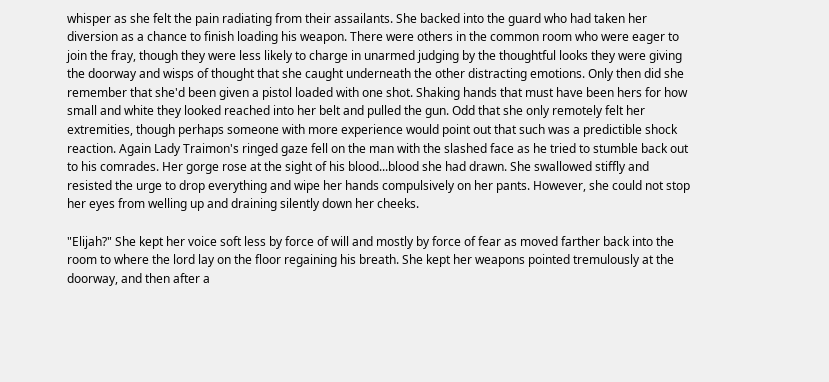whisper as she felt the pain radiating from their assailants. She backed into the guard who had taken her diversion as a chance to finish loading his weapon. There were others in the common room who were eager to join the fray, though they were less likely to charge in unarmed judging by the thoughtful looks they were giving the doorway and wisps of thought that she caught underneath the other distracting emotions. Only then did she remember that she'd been given a pistol loaded with one shot. Shaking hands that must have been hers for how small and white they looked reached into her belt and pulled the gun. Odd that she only remotely felt her extremities, though perhaps someone with more experience would point out that such was a predictible shock reaction. Again Lady Traimon's ringed gaze fell on the man with the slashed face as he tried to stumble back out to his comrades. Her gorge rose at the sight of his blood...blood she had drawn. She swallowed stiffly and resisted the urge to drop everything and wipe her hands compulsively on her pants. However, she could not stop her eyes from welling up and draining silently down her cheeks.

"Elijah?" She kept her voice soft less by force of will and mostly by force of fear as moved farther back into the room to where the lord lay on the floor regaining his breath. She kept her weapons pointed tremulously at the doorway, and then after a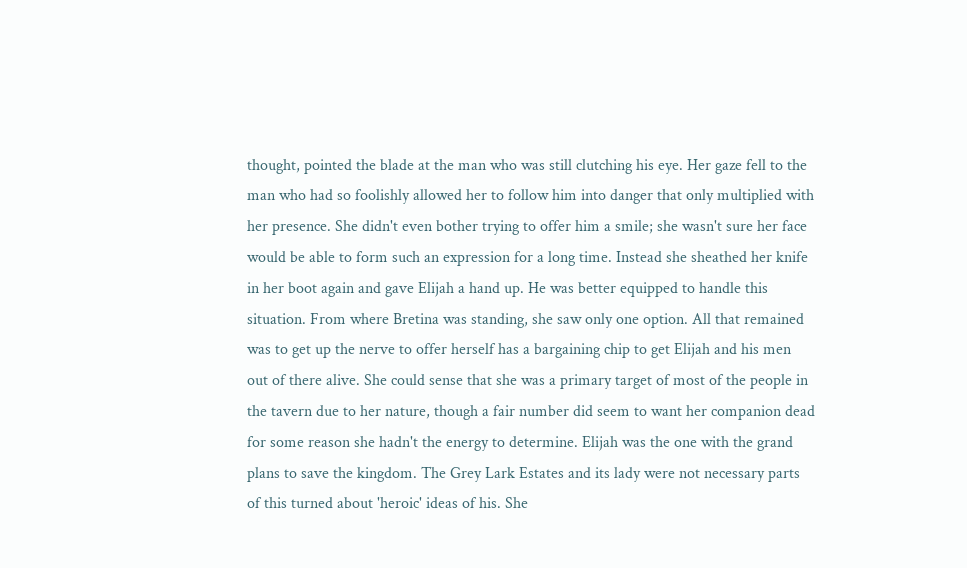thought, pointed the blade at the man who was still clutching his eye. Her gaze fell to the man who had so foolishly allowed her to follow him into danger that only multiplied with her presence. She didn't even bother trying to offer him a smile; she wasn't sure her face would be able to form such an expression for a long time. Instead she sheathed her knife in her boot again and gave Elijah a hand up. He was better equipped to handle this situation. From where Bretina was standing, she saw only one option. All that remained was to get up the nerve to offer herself has a bargaining chip to get Elijah and his men out of there alive. She could sense that she was a primary target of most of the people in the tavern due to her nature, though a fair number did seem to want her companion dead for some reason she hadn't the energy to determine. Elijah was the one with the grand plans to save the kingdom. The Grey Lark Estates and its lady were not necessary parts of this turned about 'heroic' ideas of his. She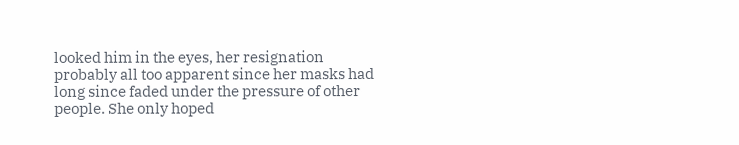looked him in the eyes, her resignation probably all too apparent since her masks had long since faded under the pressure of other people. She only hoped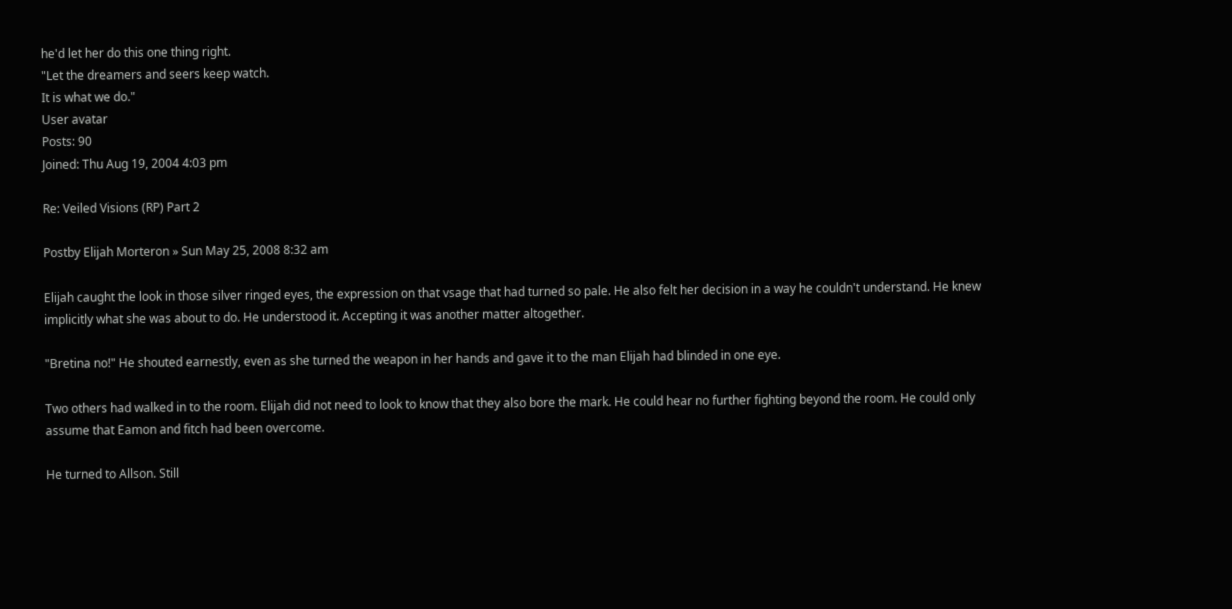he'd let her do this one thing right.
"Let the dreamers and seers keep watch.
It is what we do."
User avatar
Posts: 90
Joined: Thu Aug 19, 2004 4:03 pm

Re: Veiled Visions (RP) Part 2

Postby Elijah Morteron » Sun May 25, 2008 8:32 am

Elijah caught the look in those silver ringed eyes, the expression on that vsage that had turned so pale. He also felt her decision in a way he couldn't understand. He knew implicitly what she was about to do. He understood it. Accepting it was another matter altogether.

"Bretina no!" He shouted earnestly, even as she turned the weapon in her hands and gave it to the man Elijah had blinded in one eye.

Two others had walked in to the room. Elijah did not need to look to know that they also bore the mark. He could hear no further fighting beyond the room. He could only assume that Eamon and fitch had been overcome.

He turned to Allson. Still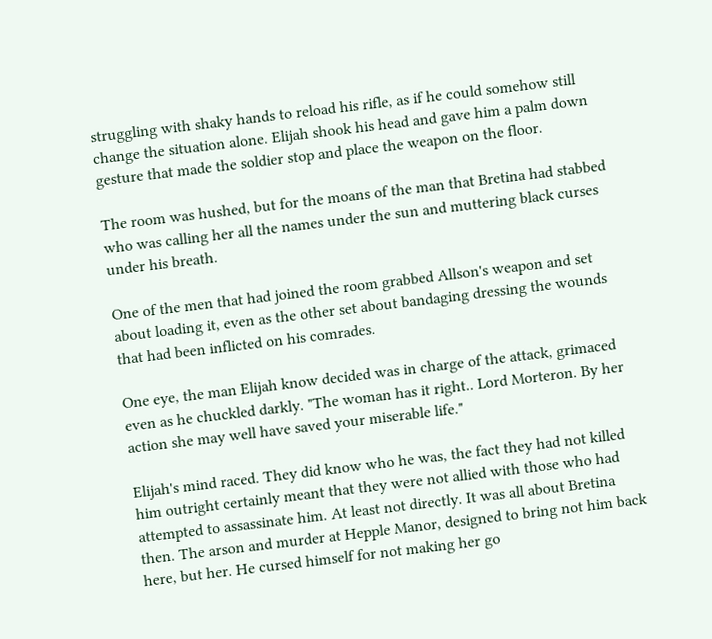struggling with shaky hands to reload his rifle, as if he could somehow still change the situation alone. Elijah shook his head and gave him a palm down gesture that made the soldier stop and place the weapon on the floor.

The room was hushed, but for the moans of the man that Bretina had stabbed who was calling her all the names under the sun and muttering black curses under his breath.

One of the men that had joined the room grabbed Allson's weapon and set about loading it, even as the other set about bandaging dressing the wounds that had been inflicted on his comrades.

One eye, the man Elijah know decided was in charge of the attack, grimaced even as he chuckled darkly. "The woman has it right.. Lord Morteron. By her action she may well have saved your miserable life."

Elijah's mind raced. They did know who he was, the fact they had not killed him outright certainly meant that they were not allied with those who had attempted to assassinate him. At least not directly. It was all about Bretina then. The arson and murder at Hepple Manor, designed to bring not him back here, but her. He cursed himself for not making her go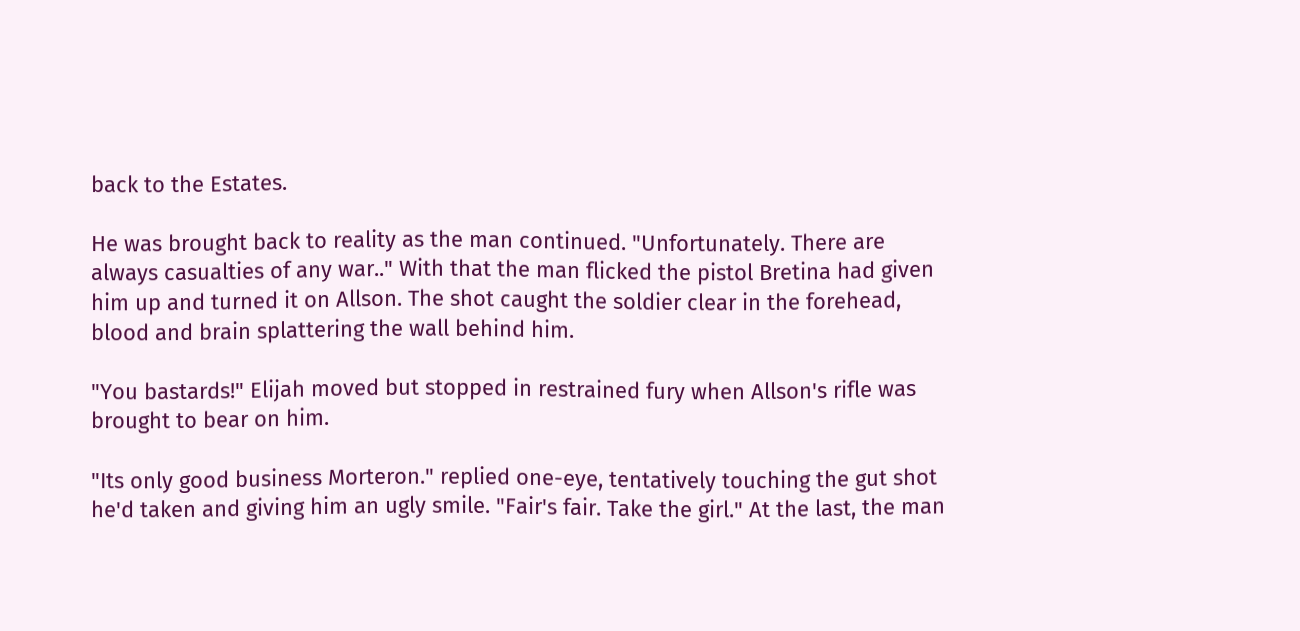back to the Estates.

He was brought back to reality as the man continued. "Unfortunately. There are always casualties of any war.." With that the man flicked the pistol Bretina had given him up and turned it on Allson. The shot caught the soldier clear in the forehead, blood and brain splattering the wall behind him.

"You bastards!" Elijah moved but stopped in restrained fury when Allson's rifle was brought to bear on him.

"Its only good business Morteron." replied one-eye, tentatively touching the gut shot he'd taken and giving him an ugly smile. "Fair's fair. Take the girl." At the last, the man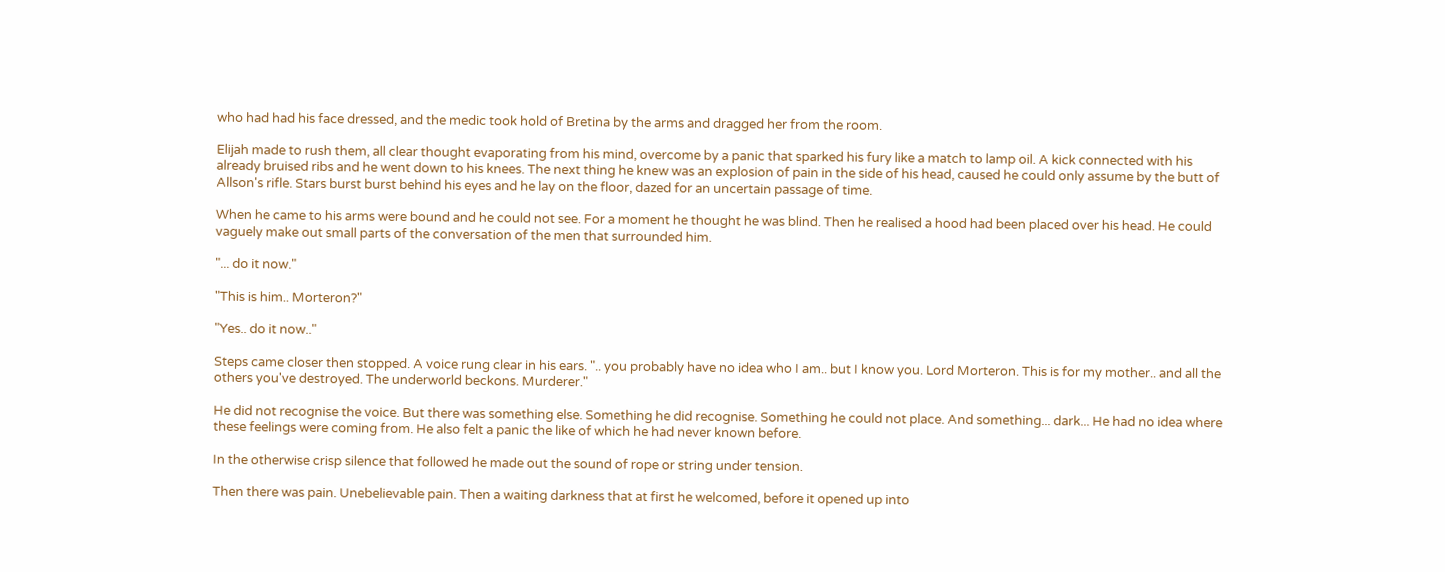who had had his face dressed, and the medic took hold of Bretina by the arms and dragged her from the room.

Elijah made to rush them, all clear thought evaporating from his mind, overcome by a panic that sparked his fury like a match to lamp oil. A kick connected with his already bruised ribs and he went down to his knees. The next thing he knew was an explosion of pain in the side of his head, caused he could only assume by the butt of Allson's rifle. Stars burst burst behind his eyes and he lay on the floor, dazed for an uncertain passage of time.

When he came to his arms were bound and he could not see. For a moment he thought he was blind. Then he realised a hood had been placed over his head. He could vaguely make out small parts of the conversation of the men that surrounded him.

"... do it now."

"This is him.. Morteron?"

"Yes.. do it now.."

Steps came closer then stopped. A voice rung clear in his ears. ".. you probably have no idea who I am.. but I know you. Lord Morteron. This is for my mother.. and all the others you've destroyed. The underworld beckons. Murderer."

He did not recognise the voice. But there was something else. Something he did recognise. Something he could not place. And something... dark... He had no idea where these feelings were coming from. He also felt a panic the like of which he had never known before.

In the otherwise crisp silence that followed he made out the sound of rope or string under tension.

Then there was pain. Unebelievable pain. Then a waiting darkness that at first he welcomed, before it opened up into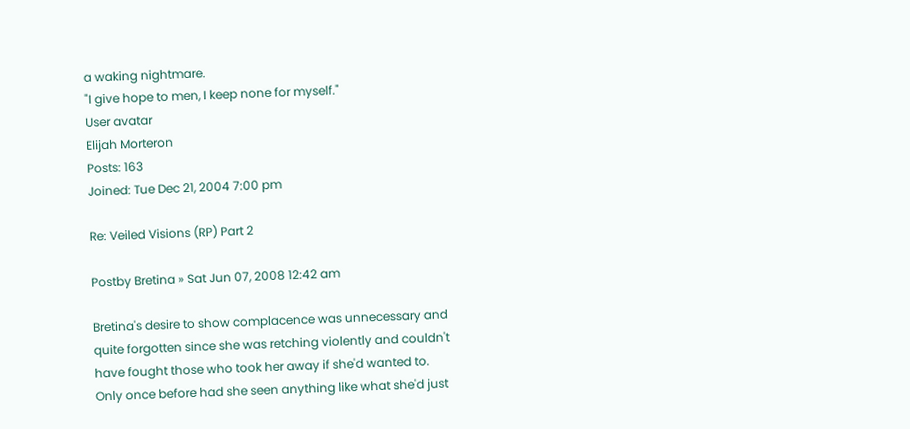a waking nightmare.
"I give hope to men, I keep none for myself."
User avatar
Elijah Morteron
Posts: 163
Joined: Tue Dec 21, 2004 7:00 pm

Re: Veiled Visions (RP) Part 2

Postby Bretina » Sat Jun 07, 2008 12:42 am

Bretina's desire to show complacence was unnecessary and quite forgotten since she was retching violently and couldn't have fought those who took her away if she'd wanted to. Only once before had she seen anything like what she'd just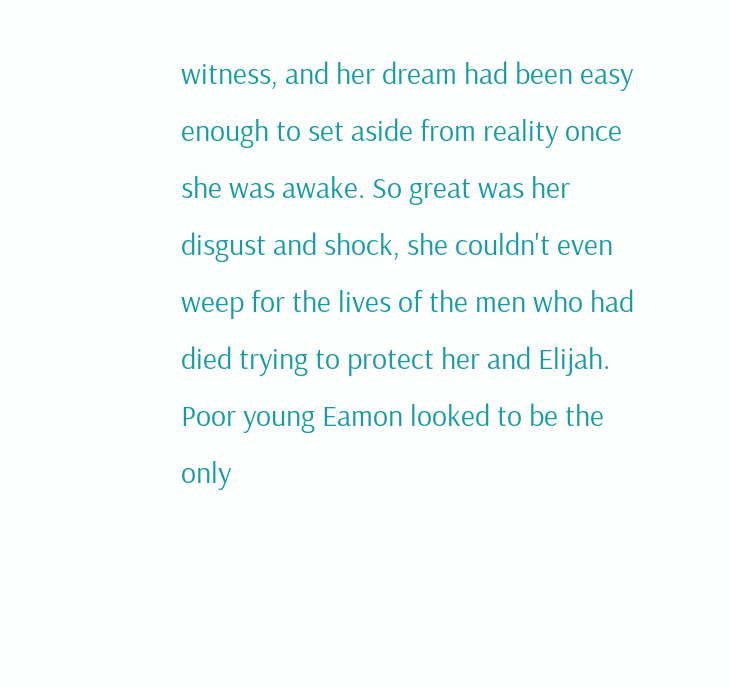witness, and her dream had been easy enough to set aside from reality once she was awake. So great was her disgust and shock, she couldn't even weep for the lives of the men who had died trying to protect her and Elijah. Poor young Eamon looked to be the only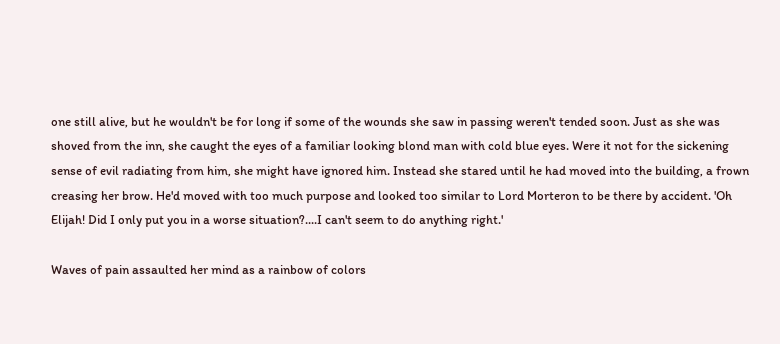one still alive, but he wouldn't be for long if some of the wounds she saw in passing weren't tended soon. Just as she was shoved from the inn, she caught the eyes of a familiar looking blond man with cold blue eyes. Were it not for the sickening sense of evil radiating from him, she might have ignored him. Instead she stared until he had moved into the building, a frown creasing her brow. He'd moved with too much purpose and looked too similar to Lord Morteron to be there by accident. 'Oh Elijah! Did I only put you in a worse situation?....I can't seem to do anything right.'

Waves of pain assaulted her mind as a rainbow of colors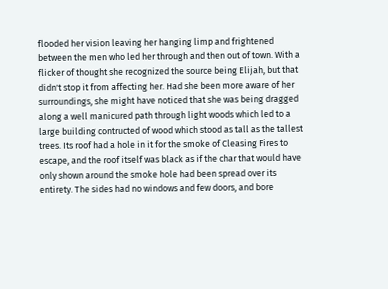flooded her vision leaving her hanging limp and frightened between the men who led her through and then out of town. With a flicker of thought she recognized the source being Elijah, but that didn't stop it from affecting her. Had she been more aware of her surroundings, she might have noticed that she was being dragged along a well manicured path through light woods which led to a large building contructed of wood which stood as tall as the tallest trees. Its roof had a hole in it for the smoke of Cleasing Fires to escape, and the roof itself was black as if the char that would have only shown around the smoke hole had been spread over its entirety. The sides had no windows and few doors, and bore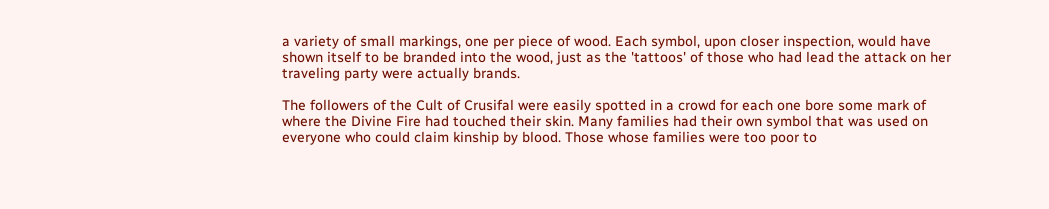a variety of small markings, one per piece of wood. Each symbol, upon closer inspection, would have shown itself to be branded into the wood, just as the 'tattoos' of those who had lead the attack on her traveling party were actually brands.

The followers of the Cult of Crusifal were easily spotted in a crowd for each one bore some mark of where the Divine Fire had touched their skin. Many families had their own symbol that was used on everyone who could claim kinship by blood. Those whose families were too poor to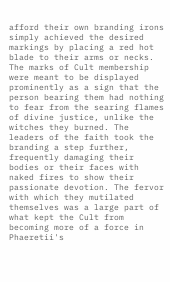afford their own branding irons simply achieved the desired markings by placing a red hot blade to their arms or necks. The marks of Cult membership were meant to be displayed prominently as a sign that the person bearing them had nothing to fear from the searing flames of divine justice, unlike the witches they burned. The leaders of the faith took the branding a step further, frequently damaging their bodies or their faces with naked fires to show their passionate devotion. The fervor with which they mutilated themselves was a large part of what kept the Cult from becoming more of a force in Phaeretii's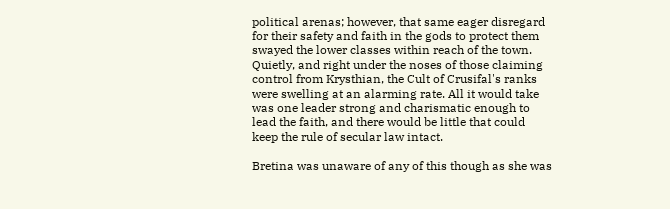political arenas; however, that same eager disregard for their safety and faith in the gods to protect them swayed the lower classes within reach of the town. Quietly, and right under the noses of those claiming control from Krysthian, the Cult of Crusifal's ranks were swelling at an alarming rate. All it would take was one leader strong and charismatic enough to lead the faith, and there would be little that could keep the rule of secular law intact.

Bretina was unaware of any of this though as she was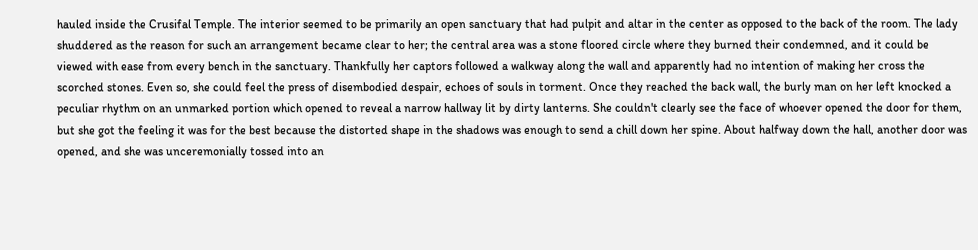hauled inside the Crusifal Temple. The interior seemed to be primarily an open sanctuary that had pulpit and altar in the center as opposed to the back of the room. The lady shuddered as the reason for such an arrangement became clear to her; the central area was a stone floored circle where they burned their condemned, and it could be viewed with ease from every bench in the sanctuary. Thankfully her captors followed a walkway along the wall and apparently had no intention of making her cross the scorched stones. Even so, she could feel the press of disembodied despair, echoes of souls in torment. Once they reached the back wall, the burly man on her left knocked a peculiar rhythm on an unmarked portion which opened to reveal a narrow hallway lit by dirty lanterns. She couldn't clearly see the face of whoever opened the door for them, but she got the feeling it was for the best because the distorted shape in the shadows was enough to send a chill down her spine. About halfway down the hall, another door was opened, and she was unceremonially tossed into an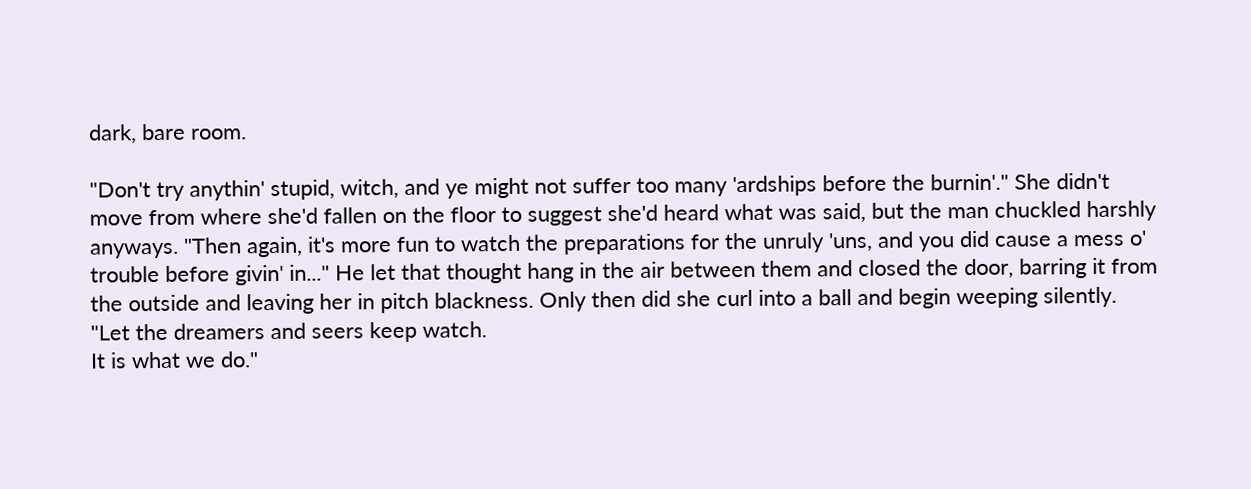dark, bare room.

"Don't try anythin' stupid, witch, and ye might not suffer too many 'ardships before the burnin'." She didn't move from where she'd fallen on the floor to suggest she'd heard what was said, but the man chuckled harshly anyways. "Then again, it's more fun to watch the preparations for the unruly 'uns, and you did cause a mess o' trouble before givin' in..." He let that thought hang in the air between them and closed the door, barring it from the outside and leaving her in pitch blackness. Only then did she curl into a ball and begin weeping silently.
"Let the dreamers and seers keep watch.
It is what we do."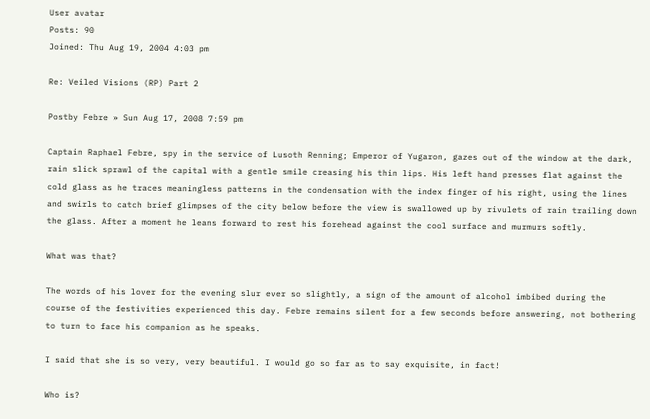User avatar
Posts: 90
Joined: Thu Aug 19, 2004 4:03 pm

Re: Veiled Visions (RP) Part 2

Postby Febre » Sun Aug 17, 2008 7:59 pm

Captain Raphael Febre, spy in the service of Lusoth Renning; Emperor of Yugaron, gazes out of the window at the dark, rain slick sprawl of the capital with a gentle smile creasing his thin lips. His left hand presses flat against the cold glass as he traces meaningless patterns in the condensation with the index finger of his right, using the lines and swirls to catch brief glimpses of the city below before the view is swallowed up by rivulets of rain trailing down the glass. After a moment he leans forward to rest his forehead against the cool surface and murmurs softly.

What was that?

The words of his lover for the evening slur ever so slightly, a sign of the amount of alcohol imbibed during the course of the festivities experienced this day. Febre remains silent for a few seconds before answering, not bothering to turn to face his companion as he speaks.

I said that she is so very, very beautiful. I would go so far as to say exquisite, in fact!

Who is?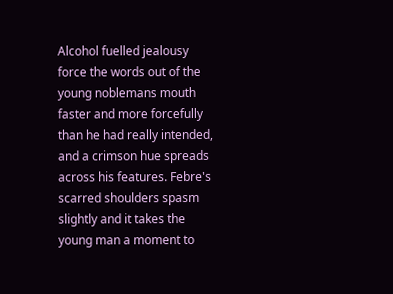Alcohol fuelled jealousy force the words out of the young noblemans mouth faster and more forcefully than he had really intended, and a crimson hue spreads across his features. Febre's scarred shoulders spasm slightly and it takes the young man a moment to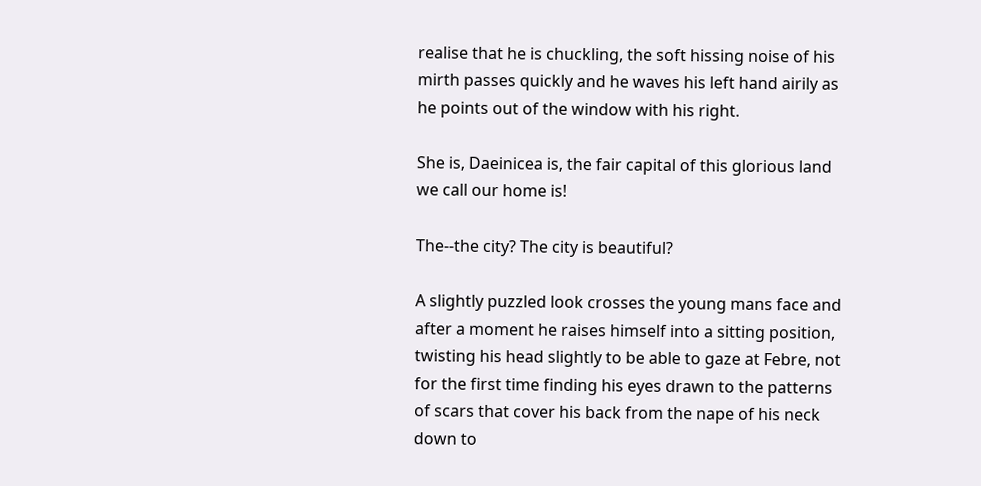realise that he is chuckling, the soft hissing noise of his mirth passes quickly and he waves his left hand airily as he points out of the window with his right.

She is, Daeinicea is, the fair capital of this glorious land we call our home is!

The--the city? The city is beautiful?

A slightly puzzled look crosses the young mans face and after a moment he raises himself into a sitting position, twisting his head slightly to be able to gaze at Febre, not for the first time finding his eyes drawn to the patterns of scars that cover his back from the nape of his neck down to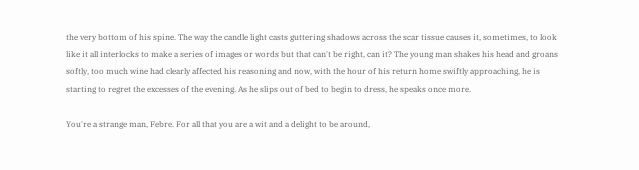the very bottom of his spine. The way the candle light casts guttering shadows across the scar tissue causes it, sometimes, to look like it all interlocks to make a series of images or words but that can't be right, can it? The young man shakes his head and groans softly, too much wine had clearly affected his reasoning and now, with the hour of his return home swiftly approaching, he is starting to regret the excesses of the evening. As he slips out of bed to begin to dress, he speaks once more.

You're a strange man, Febre. For all that you are a wit and a delight to be around,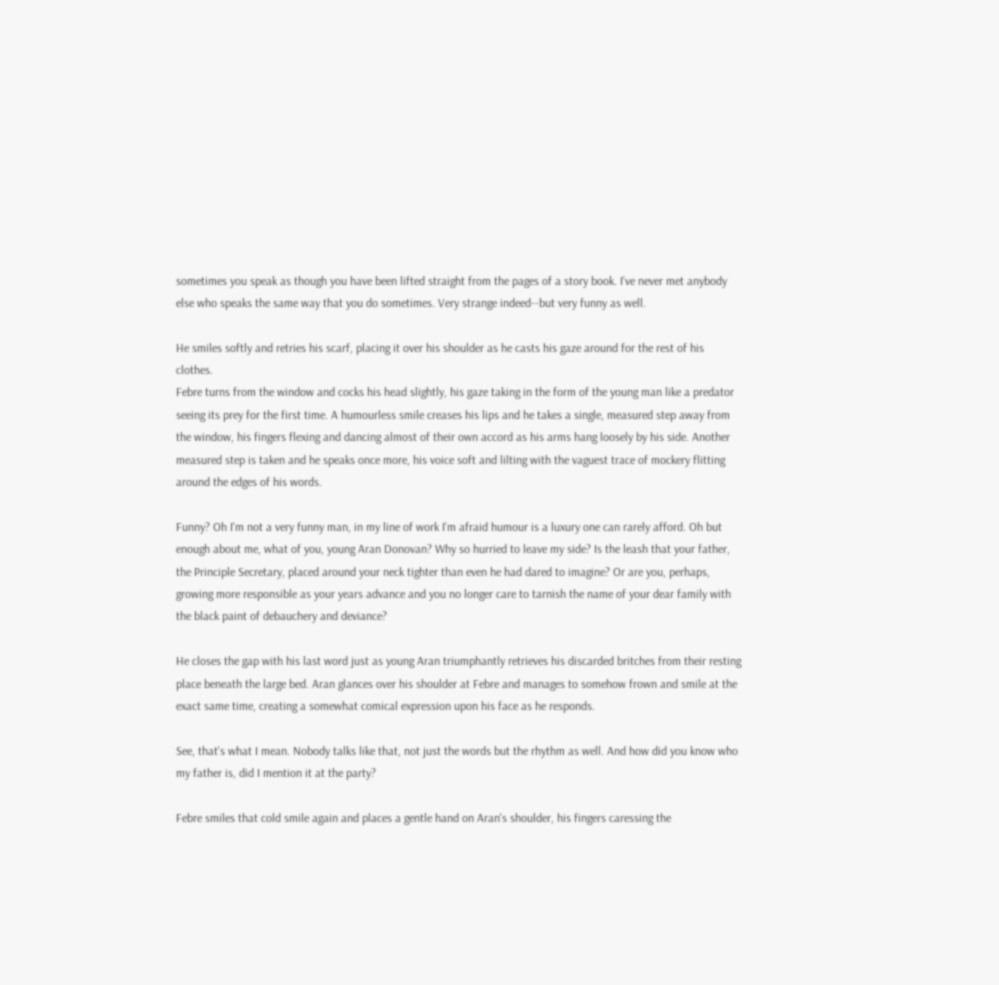sometimes you speak as though you have been lifted straight from the pages of a story book. I've never met anybody else who speaks the same way that you do sometimes. Very strange indeed--but very funny as well.

He smiles softly and retries his scarf, placing it over his shoulder as he casts his gaze around for the rest of his clothes.
Febre turns from the window and cocks his head slightly, his gaze taking in the form of the young man like a predator seeing its prey for the first time. A humourless smile creases his lips and he takes a single, measured step away from the window, his fingers flexing and dancing almost of their own accord as his arms hang loosely by his side. Another measured step is taken and he speaks once more, his voice soft and lilting with the vaguest trace of mockery flitting around the edges of his words.

Funny? Oh I'm not a very funny man, in my line of work I'm afraid humour is a luxury one can rarely afford. Oh but enough about me, what of you, young Aran Donovan? Why so hurried to leave my side? Is the leash that your father, the Principle Secretary, placed around your neck tighter than even he had dared to imagine? Or are you, perhaps, growing more responsible as your years advance and you no longer care to tarnish the name of your dear family with the black paint of debauchery and deviance?

He closes the gap with his last word just as young Aran triumphantly retrieves his discarded britches from their resting place beneath the large bed. Aran glances over his shoulder at Febre and manages to somehow frown and smile at the exact same time, creating a somewhat comical expression upon his face as he responds.

See, that's what I mean. Nobody talks like that, not just the words but the rhythm as well. And how did you know who my father is, did I mention it at the party?

Febre smiles that cold smile again and places a gentle hand on Aran's shoulder, his fingers caressing the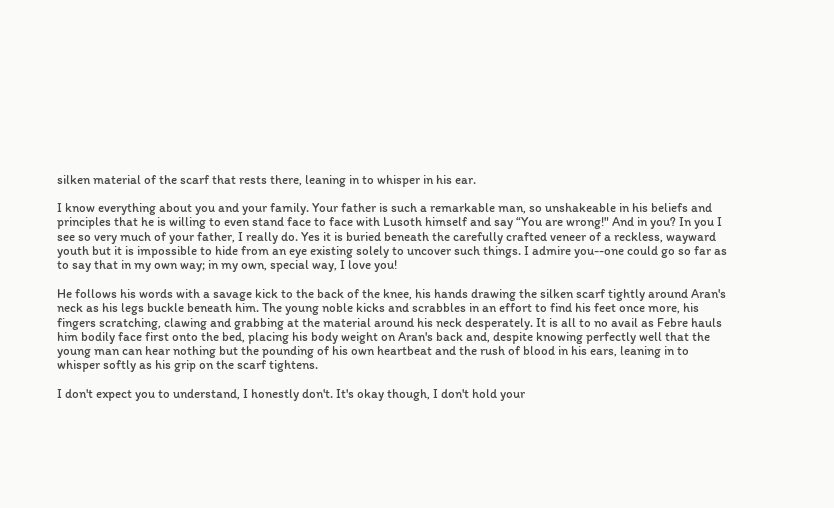silken material of the scarf that rests there, leaning in to whisper in his ear.

I know everything about you and your family. Your father is such a remarkable man, so unshakeable in his beliefs and principles that he is willing to even stand face to face with Lusoth himself and say “You are wrong!" And in you? In you I see so very much of your father, I really do. Yes it is buried beneath the carefully crafted veneer of a reckless, wayward youth but it is impossible to hide from an eye existing solely to uncover such things. I admire you--one could go so far as to say that in my own way; in my own, special way, I love you!

He follows his words with a savage kick to the back of the knee, his hands drawing the silken scarf tightly around Aran's neck as his legs buckle beneath him. The young noble kicks and scrabbles in an effort to find his feet once more, his fingers scratching, clawing and grabbing at the material around his neck desperately. It is all to no avail as Febre hauls him bodily face first onto the bed, placing his body weight on Aran's back and, despite knowing perfectly well that the young man can hear nothing but the pounding of his own heartbeat and the rush of blood in his ears, leaning in to whisper softly as his grip on the scarf tightens.

I don't expect you to understand, I honestly don't. It's okay though, I don't hold your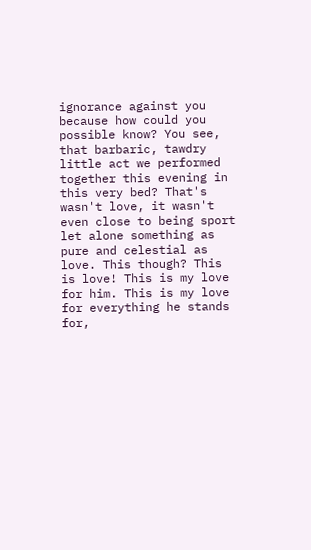ignorance against you because how could you possible know? You see, that barbaric, tawdry little act we performed together this evening in this very bed? That's wasn't love, it wasn't even close to being sport let alone something as pure and celestial as love. This though? This is love! This is my love for him. This is my love for everything he stands for,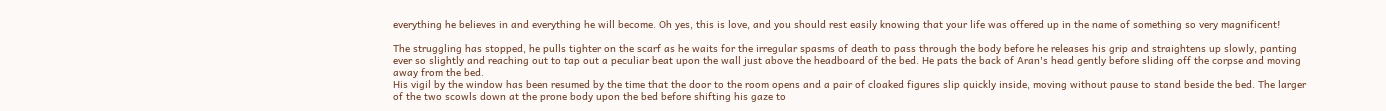everything he believes in and everything he will become. Oh yes, this is love, and you should rest easily knowing that your life was offered up in the name of something so very magnificent!

The struggling has stopped, he pulls tighter on the scarf as he waits for the irregular spasms of death to pass through the body before he releases his grip and straightens up slowly, panting ever so slightly and reaching out to tap out a peculiar beat upon the wall just above the headboard of the bed. He pats the back of Aran's head gently before sliding off the corpse and moving away from the bed.
His vigil by the window has been resumed by the time that the door to the room opens and a pair of cloaked figures slip quickly inside, moving without pause to stand beside the bed. The larger of the two scowls down at the prone body upon the bed before shifting his gaze to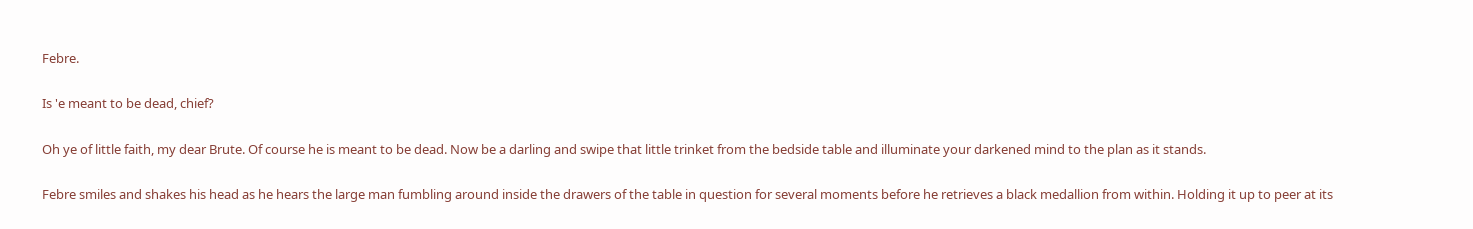Febre.

Is 'e meant to be dead, chief?

Oh ye of little faith, my dear Brute. Of course he is meant to be dead. Now be a darling and swipe that little trinket from the bedside table and illuminate your darkened mind to the plan as it stands.

Febre smiles and shakes his head as he hears the large man fumbling around inside the drawers of the table in question for several moments before he retrieves a black medallion from within. Holding it up to peer at its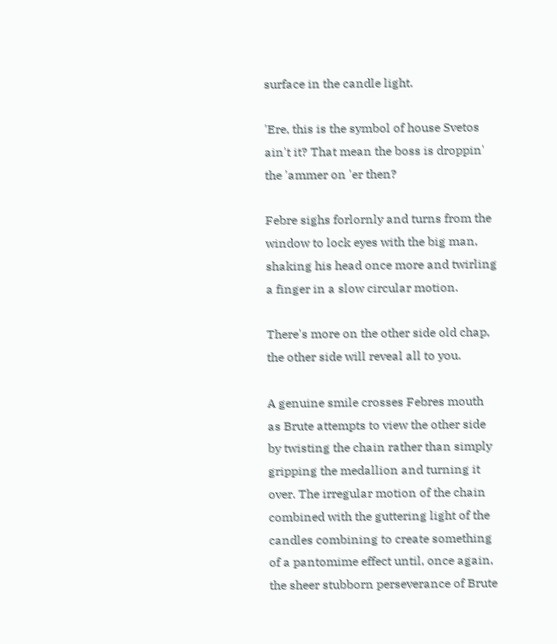surface in the candle light.

'Ere, this is the symbol of house Svetos ain't it? That mean the boss is droppin' the 'ammer on 'er then?

Febre sighs forlornly and turns from the window to lock eyes with the big man, shaking his head once more and twirling a finger in a slow circular motion.

There's more on the other side old chap, the other side will reveal all to you.

A genuine smile crosses Febres mouth as Brute attempts to view the other side by twisting the chain rather than simply gripping the medallion and turning it over. The irregular motion of the chain combined with the guttering light of the candles combining to create something of a pantomime effect until, once again, the sheer stubborn perseverance of Brute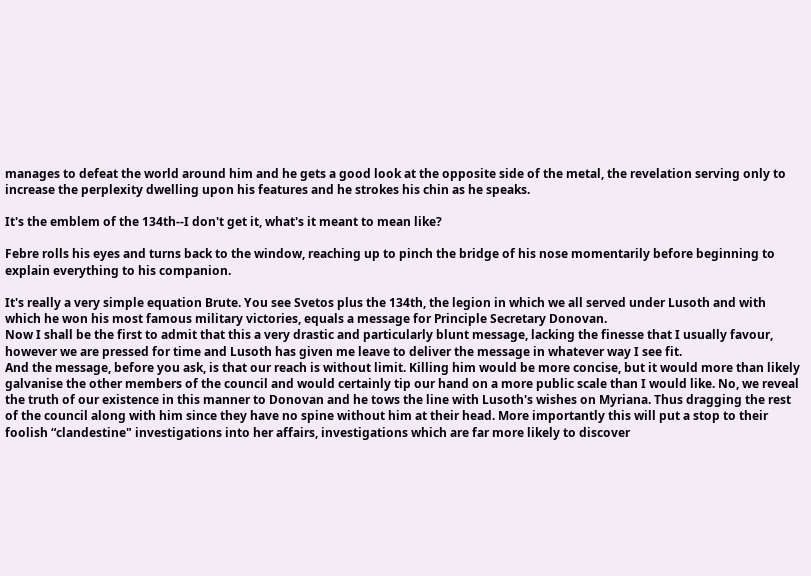manages to defeat the world around him and he gets a good look at the opposite side of the metal, the revelation serving only to increase the perplexity dwelling upon his features and he strokes his chin as he speaks.

It's the emblem of the 134th--I don't get it, what's it meant to mean like?

Febre rolls his eyes and turns back to the window, reaching up to pinch the bridge of his nose momentarily before beginning to explain everything to his companion.

It's really a very simple equation Brute. You see Svetos plus the 134th, the legion in which we all served under Lusoth and with which he won his most famous military victories, equals a message for Principle Secretary Donovan.
Now I shall be the first to admit that this a very drastic and particularly blunt message, lacking the finesse that I usually favour, however we are pressed for time and Lusoth has given me leave to deliver the message in whatever way I see fit.
And the message, before you ask, is that our reach is without limit. Killing him would be more concise, but it would more than likely galvanise the other members of the council and would certainly tip our hand on a more public scale than I would like. No, we reveal the truth of our existence in this manner to Donovan and he tows the line with Lusoth's wishes on Myriana. Thus dragging the rest of the council along with him since they have no spine without him at their head. More importantly this will put a stop to their foolish “clandestine" investigations into her affairs, investigations which are far more likely to discover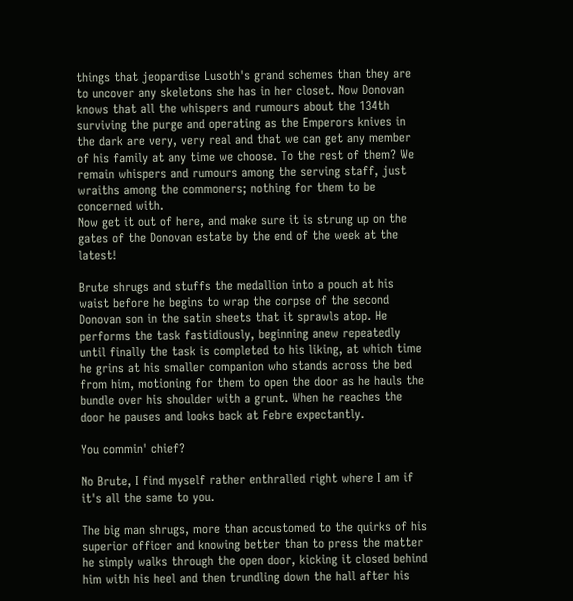things that jeopardise Lusoth's grand schemes than they are to uncover any skeletons she has in her closet. Now Donovan knows that all the whispers and rumours about the 134th surviving the purge and operating as the Emperors knives in the dark are very, very real and that we can get any member of his family at any time we choose. To the rest of them? We remain whispers and rumours among the serving staff, just wraiths among the commoners; nothing for them to be concerned with.
Now get it out of here, and make sure it is strung up on the gates of the Donovan estate by the end of the week at the latest!

Brute shrugs and stuffs the medallion into a pouch at his waist before he begins to wrap the corpse of the second Donovan son in the satin sheets that it sprawls atop. He performs the task fastidiously, beginning anew repeatedly until finally the task is completed to his liking, at which time he grins at his smaller companion who stands across the bed from him, motioning for them to open the door as he hauls the bundle over his shoulder with a grunt. When he reaches the door he pauses and looks back at Febre expectantly.

You commin' chief?

No Brute, I find myself rather enthralled right where I am if it's all the same to you.

The big man shrugs, more than accustomed to the quirks of his superior officer and knowing better than to press the matter he simply walks through the open door, kicking it closed behind him with his heel and then trundling down the hall after his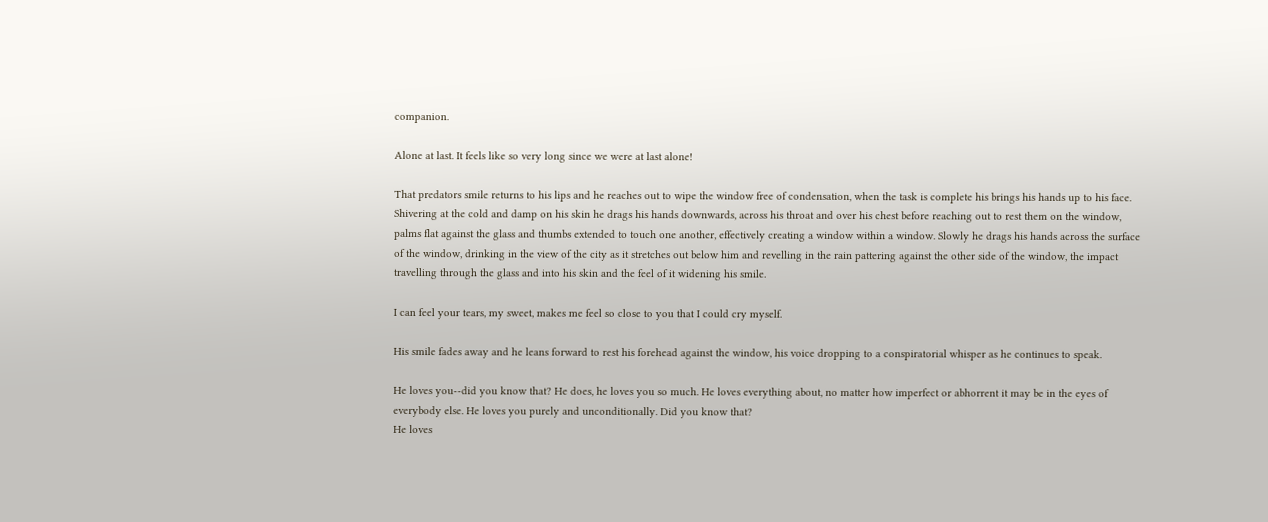companion.

Alone at last. It feels like so very long since we were at last alone!

That predators smile returns to his lips and he reaches out to wipe the window free of condensation, when the task is complete his brings his hands up to his face. Shivering at the cold and damp on his skin he drags his hands downwards, across his throat and over his chest before reaching out to rest them on the window, palms flat against the glass and thumbs extended to touch one another, effectively creating a window within a window. Slowly he drags his hands across the surface of the window, drinking in the view of the city as it stretches out below him and revelling in the rain pattering against the other side of the window, the impact travelling through the glass and into his skin and the feel of it widening his smile.

I can feel your tears, my sweet, makes me feel so close to you that I could cry myself.

His smile fades away and he leans forward to rest his forehead against the window, his voice dropping to a conspiratorial whisper as he continues to speak.

He loves you--did you know that? He does, he loves you so much. He loves everything about, no matter how imperfect or abhorrent it may be in the eyes of everybody else. He loves you purely and unconditionally. Did you know that?
He loves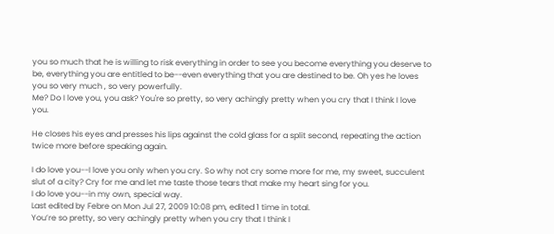you so much that he is willing to risk everything in order to see you become everything you deserve to be, everything you are entitled to be--even everything that you are destined to be. Oh yes he loves you so very much , so very powerfully.
Me? Do I love you, you ask? You're so pretty, so very achingly pretty when you cry that I think I love you.

He closes his eyes and presses his lips against the cold glass for a split second, repeating the action twice more before speaking again.

I do love you--I love you only when you cry. So why not cry some more for me, my sweet, succulent slut of a city? Cry for me and let me taste those tears that make my heart sing for you.
I do love you--in my own, special way.
Last edited by Febre on Mon Jul 27, 2009 10:08 pm, edited 1 time in total.
You’re so pretty, so very achingly pretty when you cry that I think I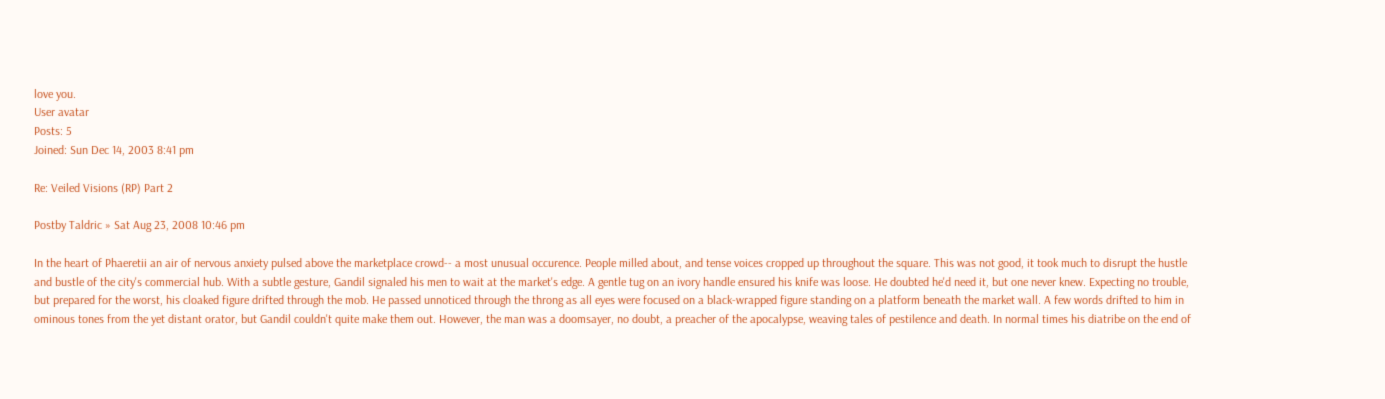love you.
User avatar
Posts: 5
Joined: Sun Dec 14, 2003 8:41 pm

Re: Veiled Visions (RP) Part 2

Postby Taldric » Sat Aug 23, 2008 10:46 pm

In the heart of Phaeretii an air of nervous anxiety pulsed above the marketplace crowd-- a most unusual occurence. People milled about, and tense voices cropped up throughout the square. This was not good, it took much to disrupt the hustle and bustle of the city's commercial hub. With a subtle gesture, Gandil signaled his men to wait at the market's edge. A gentle tug on an ivory handle ensured his knife was loose. He doubted he'd need it, but one never knew. Expecting no trouble, but prepared for the worst, his cloaked figure drifted through the mob. He passed unnoticed through the throng as all eyes were focused on a black-wrapped figure standing on a platform beneath the market wall. A few words drifted to him in ominous tones from the yet distant orator, but Gandil couldn't quite make them out. However, the man was a doomsayer, no doubt, a preacher of the apocalypse, weaving tales of pestilence and death. In normal times his diatribe on the end of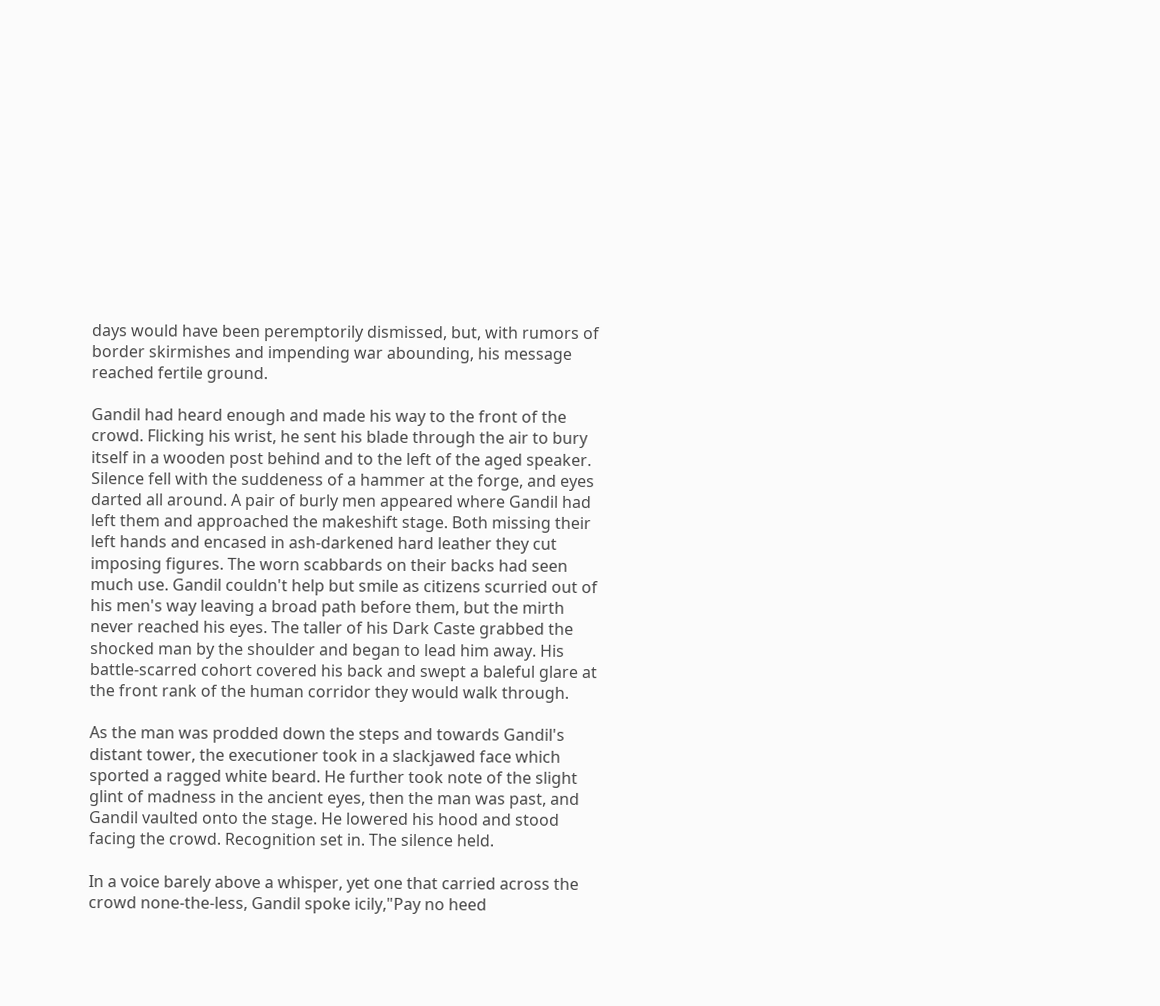days would have been peremptorily dismissed, but, with rumors of border skirmishes and impending war abounding, his message reached fertile ground.

Gandil had heard enough and made his way to the front of the crowd. Flicking his wrist, he sent his blade through the air to bury itself in a wooden post behind and to the left of the aged speaker. Silence fell with the suddeness of a hammer at the forge, and eyes darted all around. A pair of burly men appeared where Gandil had left them and approached the makeshift stage. Both missing their left hands and encased in ash-darkened hard leather they cut imposing figures. The worn scabbards on their backs had seen much use. Gandil couldn't help but smile as citizens scurried out of his men's way leaving a broad path before them, but the mirth never reached his eyes. The taller of his Dark Caste grabbed the shocked man by the shoulder and began to lead him away. His battle-scarred cohort covered his back and swept a baleful glare at the front rank of the human corridor they would walk through.

As the man was prodded down the steps and towards Gandil's distant tower, the executioner took in a slackjawed face which sported a ragged white beard. He further took note of the slight glint of madness in the ancient eyes, then the man was past, and Gandil vaulted onto the stage. He lowered his hood and stood facing the crowd. Recognition set in. The silence held.

In a voice barely above a whisper, yet one that carried across the crowd none-the-less, Gandil spoke icily,"Pay no heed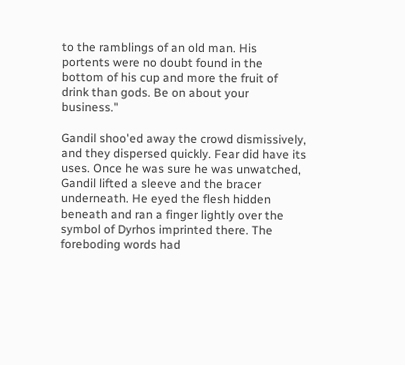to the ramblings of an old man. His portents were no doubt found in the bottom of his cup and more the fruit of drink than gods. Be on about your business."

Gandil shoo'ed away the crowd dismissively, and they dispersed quickly. Fear did have its uses. Once he was sure he was unwatched, Gandil lifted a sleeve and the bracer underneath. He eyed the flesh hidden beneath and ran a finger lightly over the symbol of Dyrhos imprinted there. The foreboding words had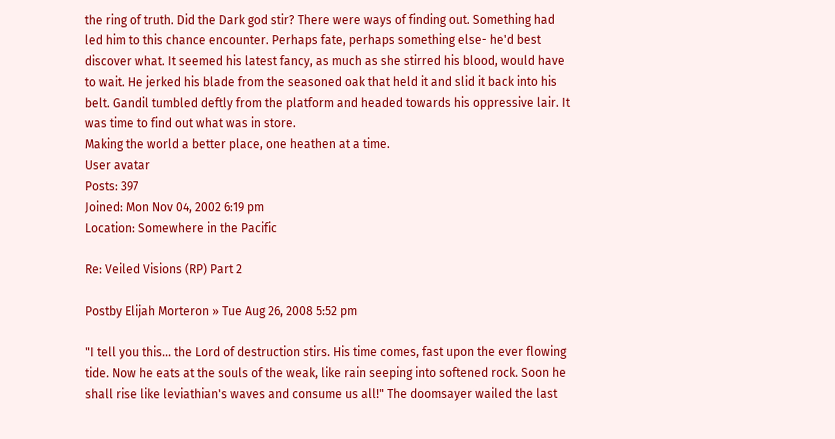the ring of truth. Did the Dark god stir? There were ways of finding out. Something had led him to this chance encounter. Perhaps fate, perhaps something else- he'd best discover what. It seemed his latest fancy, as much as she stirred his blood, would have to wait. He jerked his blade from the seasoned oak that held it and slid it back into his belt. Gandil tumbled deftly from the platform and headed towards his oppressive lair. It was time to find out what was in store.
Making the world a better place, one heathen at a time.
User avatar
Posts: 397
Joined: Mon Nov 04, 2002 6:19 pm
Location: Somewhere in the Pacific

Re: Veiled Visions (RP) Part 2

Postby Elijah Morteron » Tue Aug 26, 2008 5:52 pm

"I tell you this... the Lord of destruction stirs. His time comes, fast upon the ever flowing tide. Now he eats at the souls of the weak, like rain seeping into softened rock. Soon he shall rise like leviathian's waves and consume us all!" The doomsayer wailed the last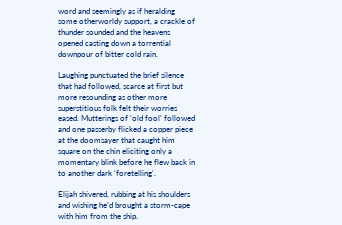word and seemingly as if heralding some otherworldy support, a crackle of thunder sounded and the heavens opened casting down a torrential downpour of bitter cold rain.

Laughing punctuated the brief silence that had followed, scarce at first but more resounding as other more superstitious folk felt their worries eased. Mutterings of 'old fool' followed and one passerby flicked a copper piece at the doomsayer that caught him square on the chin eliciting only a momentary blink before he flew back in to another dark 'foretelling'.

Elijah shivered, rubbing at his shoulders and wishing he'd brought a storm-cape with him from the ship.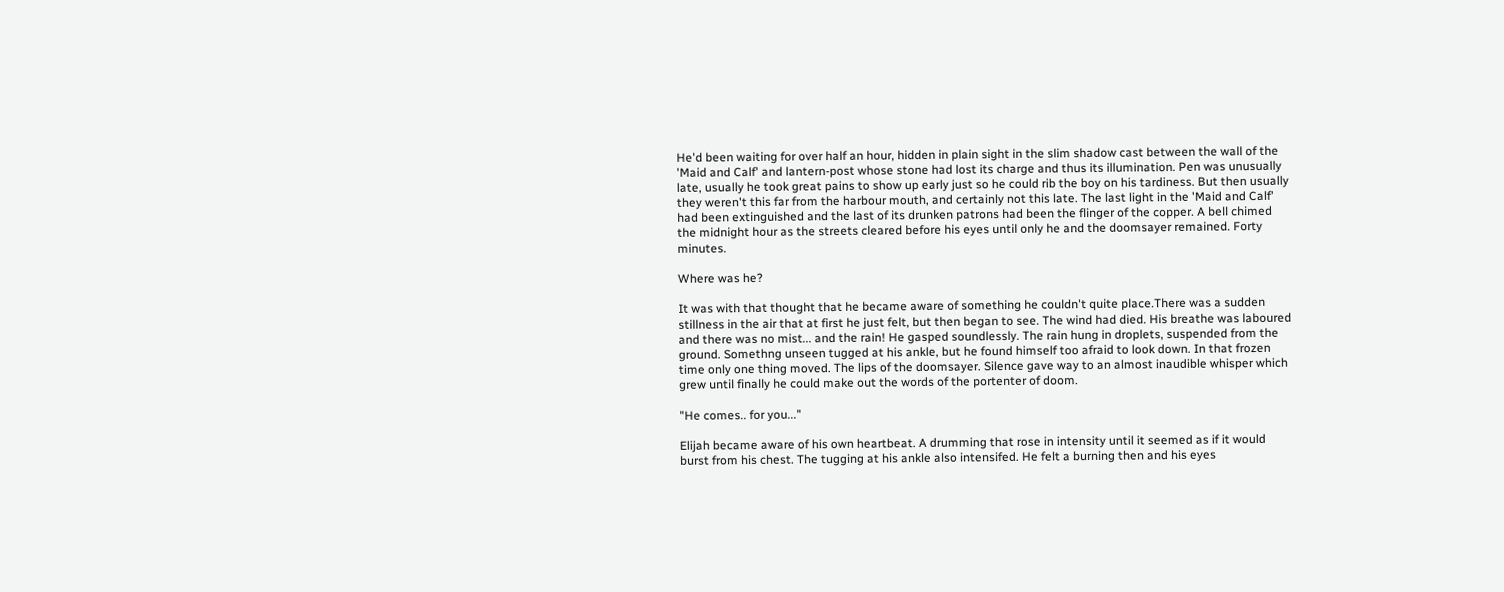He'd been waiting for over half an hour, hidden in plain sight in the slim shadow cast between the wall of the 'Maid and Calf' and lantern-post whose stone had lost its charge and thus its illumination. Pen was unusually late, usually he took great pains to show up early just so he could rib the boy on his tardiness. But then usually they weren't this far from the harbour mouth, and certainly not this late. The last light in the 'Maid and Calf' had been extinguished and the last of its drunken patrons had been the flinger of the copper. A bell chimed the midnight hour as the streets cleared before his eyes until only he and the doomsayer remained. Forty minutes.

Where was he?

It was with that thought that he became aware of something he couldn't quite place.There was a sudden stillness in the air that at first he just felt, but then began to see. The wind had died. His breathe was laboured and there was no mist... and the rain! He gasped soundlessly. The rain hung in droplets, suspended from the ground. Somethng unseen tugged at his ankle, but he found himself too afraid to look down. In that frozen time only one thing moved. The lips of the doomsayer. Silence gave way to an almost inaudible whisper which grew until finally he could make out the words of the portenter of doom.

"He comes.. for you..."

Elijah became aware of his own heartbeat. A drumming that rose in intensity until it seemed as if it would burst from his chest. The tugging at his ankle also intensifed. He felt a burning then and his eyes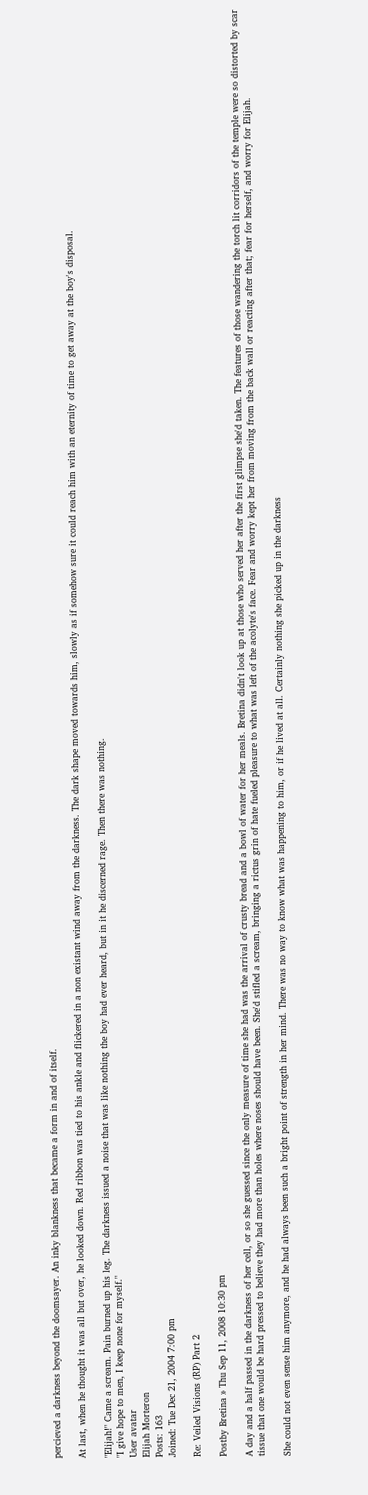percieved a darkness beyond the doomsayer. An inky blankness that became a form in and of itself.

At last, when he thought it was all but over, he looked down. Red ribbon was tied to his ankle and flickered in a non existant wind away from the darkness. The dark shape moved towards him, slowly as if somehow sure it could reach him with an eternity of time to get away at the boy's disposal.

"Elijah!" Came a scream. Pain burned up his leg. The darkness issued a noise that was like nothing the boy had ever heard, but in it he discerned rage. Then there was nothing.
"I give hope to men, I keep none for myself."
User avatar
Elijah Morteron
Posts: 163
Joined: Tue Dec 21, 2004 7:00 pm

Re: Veiled Visions (RP) Part 2

Postby Bretina » Thu Sep 11, 2008 10:30 pm

A day and a half passed in the darkness of her cell, or so she guessed since the only measure of time she had was the arrival of crusty bread and a bowl of water for her meals. Bretina didn't look up at those who served her after the first glimpse she'd taken. The features of those wandering the torch lit corridors of the temple were so distorted by scar tissue that one would be hard pressed to believe they had more than holes where noses should have been. She'd stifled a scream, bringing a rictus grin of hate fueled pleasure to what was left of the acolyte's face. Fear and worry kept her from moving from the back wall or reacting after that; fear for herself, and worry for Elijah.

She could not even sense him anymore, and he had always been such a bright point of strength in her mind. There was no way to know what was happening to him, or if he lived at all. Certainly nothing she picked up in the darkness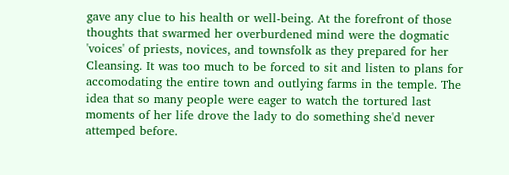gave any clue to his health or well-being. At the forefront of those thoughts that swarmed her overburdened mind were the dogmatic 'voices' of priests, novices, and townsfolk as they prepared for her Cleansing. It was too much to be forced to sit and listen to plans for accomodating the entire town and outlying farms in the temple. The idea that so many people were eager to watch the tortured last moments of her life drove the lady to do something she'd never attemped before.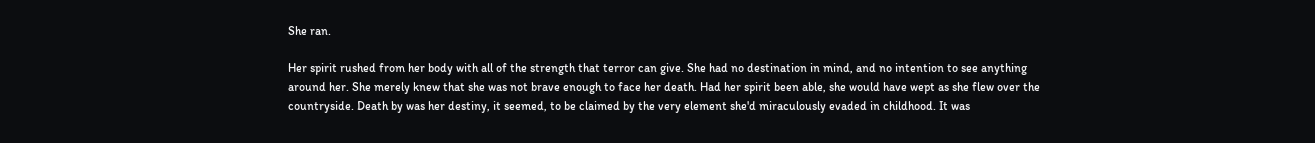She ran.

Her spirit rushed from her body with all of the strength that terror can give. She had no destination in mind, and no intention to see anything around her. She merely knew that she was not brave enough to face her death. Had her spirit been able, she would have wept as she flew over the countryside. Death by was her destiny, it seemed, to be claimed by the very element she'd miraculously evaded in childhood. It was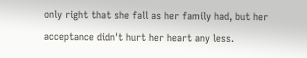only right that she fall as her family had, but her acceptance didn't hurt her heart any less.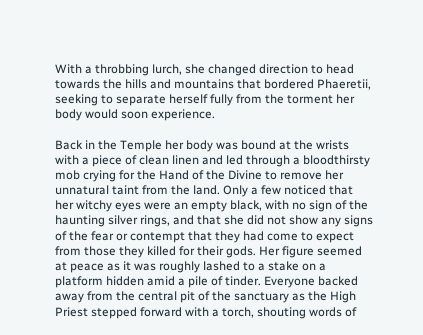With a throbbing lurch, she changed direction to head towards the hills and mountains that bordered Phaeretii, seeking to separate herself fully from the torment her body would soon experience.

Back in the Temple her body was bound at the wrists with a piece of clean linen and led through a bloodthirsty mob crying for the Hand of the Divine to remove her unnatural taint from the land. Only a few noticed that her witchy eyes were an empty black, with no sign of the haunting silver rings, and that she did not show any signs of the fear or contempt that they had come to expect from those they killed for their gods. Her figure seemed at peace as it was roughly lashed to a stake on a platform hidden amid a pile of tinder. Everyone backed away from the central pit of the sanctuary as the High Priest stepped forward with a torch, shouting words of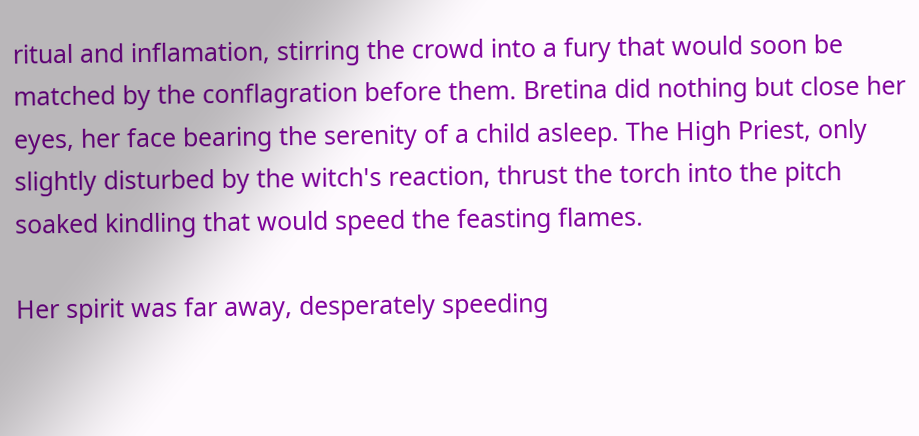ritual and inflamation, stirring the crowd into a fury that would soon be matched by the conflagration before them. Bretina did nothing but close her eyes, her face bearing the serenity of a child asleep. The High Priest, only slightly disturbed by the witch's reaction, thrust the torch into the pitch soaked kindling that would speed the feasting flames.

Her spirit was far away, desperately speeding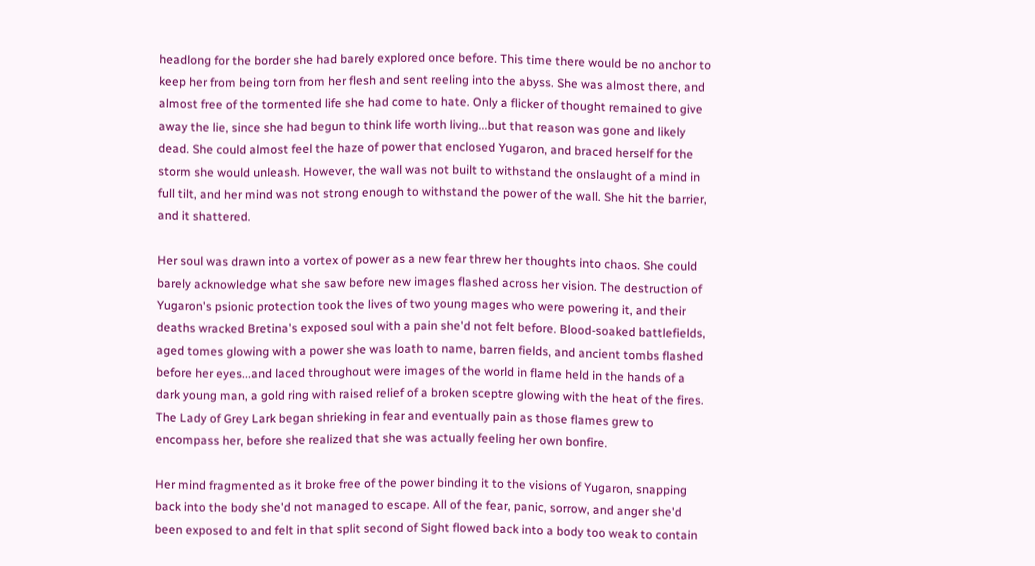headlong for the border she had barely explored once before. This time there would be no anchor to keep her from being torn from her flesh and sent reeling into the abyss. She was almost there, and almost free of the tormented life she had come to hate. Only a flicker of thought remained to give away the lie, since she had begun to think life worth living...but that reason was gone and likely dead. She could almost feel the haze of power that enclosed Yugaron, and braced herself for the storm she would unleash. However, the wall was not built to withstand the onslaught of a mind in full tilt, and her mind was not strong enough to withstand the power of the wall. She hit the barrier, and it shattered.

Her soul was drawn into a vortex of power as a new fear threw her thoughts into chaos. She could barely acknowledge what she saw before new images flashed across her vision. The destruction of Yugaron's psionic protection took the lives of two young mages who were powering it, and their deaths wracked Bretina's exposed soul with a pain she'd not felt before. Blood-soaked battlefields, aged tomes glowing with a power she was loath to name, barren fields, and ancient tombs flashed before her eyes...and laced throughout were images of the world in flame held in the hands of a dark young man, a gold ring with raised relief of a broken sceptre glowing with the heat of the fires. The Lady of Grey Lark began shrieking in fear and eventually pain as those flames grew to encompass her, before she realized that she was actually feeling her own bonfire.

Her mind fragmented as it broke free of the power binding it to the visions of Yugaron, snapping back into the body she'd not managed to escape. All of the fear, panic, sorrow, and anger she'd been exposed to and felt in that split second of Sight flowed back into a body too weak to contain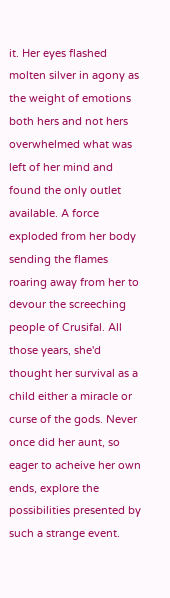it. Her eyes flashed molten silver in agony as the weight of emotions both hers and not hers overwhelmed what was left of her mind and found the only outlet available. A force exploded from her body sending the flames roaring away from her to devour the screeching people of Crusifal. All those years, she'd thought her survival as a child either a miracle or curse of the gods. Never once did her aunt, so eager to acheive her own ends, explore the possibilities presented by such a strange event.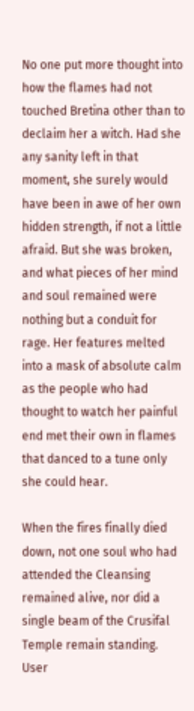No one put more thought into how the flames had not touched Bretina other than to declaim her a witch. Had she any sanity left in that moment, she surely would have been in awe of her own hidden strength, if not a little afraid. But she was broken, and what pieces of her mind and soul remained were nothing but a conduit for rage. Her features melted into a mask of absolute calm as the people who had thought to watch her painful end met their own in flames that danced to a tune only she could hear.

When the fires finally died down, not one soul who had attended the Cleansing remained alive, nor did a single beam of the Crusifal Temple remain standing.
User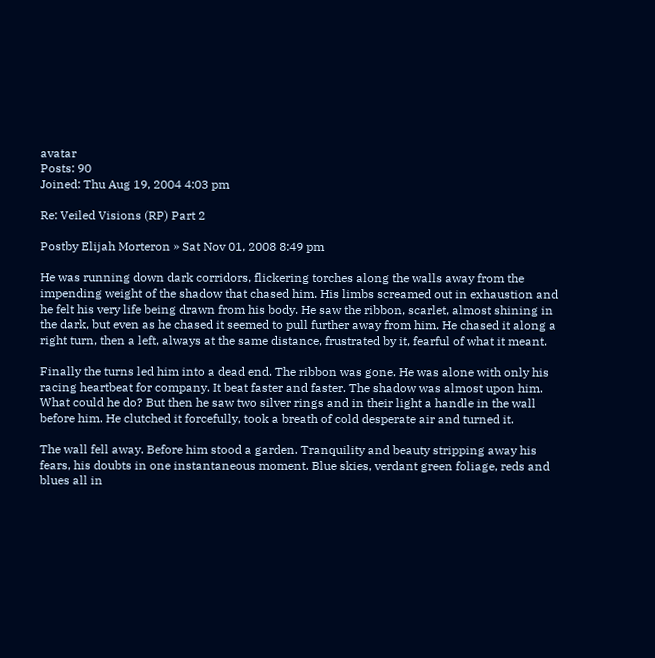avatar
Posts: 90
Joined: Thu Aug 19, 2004 4:03 pm

Re: Veiled Visions (RP) Part 2

Postby Elijah Morteron » Sat Nov 01, 2008 8:49 pm

He was running down dark corridors, flickering torches along the walls away from the impending weight of the shadow that chased him. His limbs screamed out in exhaustion and he felt his very life being drawn from his body. He saw the ribbon, scarlet, almost shining in the dark, but even as he chased it seemed to pull further away from him. He chased it along a right turn, then a left, always at the same distance, frustrated by it, fearful of what it meant.

Finally the turns led him into a dead end. The ribbon was gone. He was alone with only his racing heartbeat for company. It beat faster and faster. The shadow was almost upon him. What could he do? But then he saw two silver rings and in their light a handle in the wall before him. He clutched it forcefully, took a breath of cold desperate air and turned it.

The wall fell away. Before him stood a garden. Tranquility and beauty stripping away his fears, his doubts in one instantaneous moment. Blue skies, verdant green foliage, reds and blues all in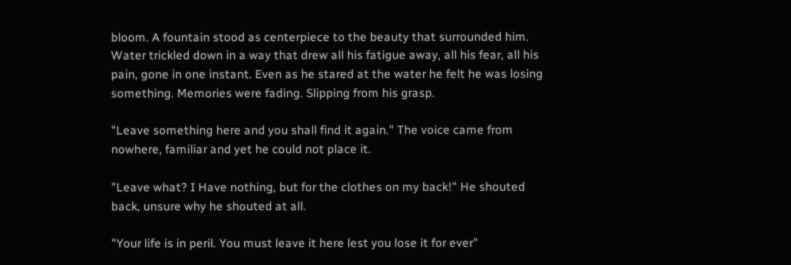bloom. A fountain stood as centerpiece to the beauty that surrounded him. Water trickled down in a way that drew all his fatigue away, all his fear, all his pain, gone in one instant. Even as he stared at the water he felt he was losing something. Memories were fading. Slipping from his grasp.

"Leave something here and you shall find it again." The voice came from nowhere, familiar and yet he could not place it.

"Leave what? I Have nothing, but for the clothes on my back!" He shouted back, unsure why he shouted at all.

"Your life is in peril. You must leave it here lest you lose it for ever"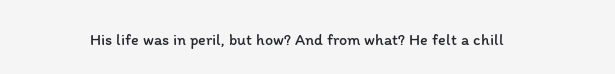His life was in peril, but how? And from what? He felt a chill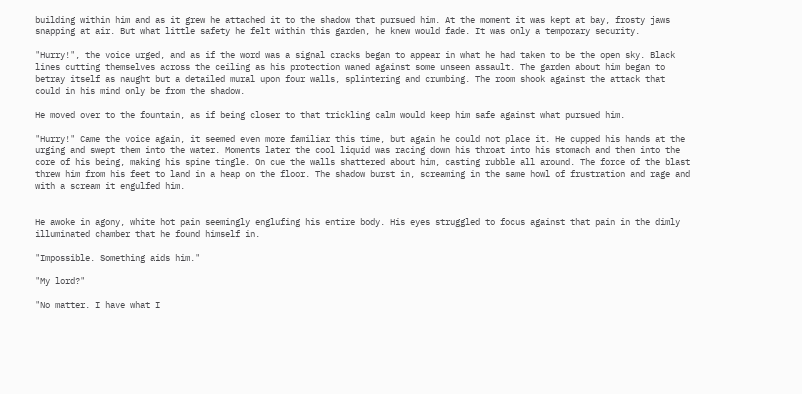building within him and as it grew he attached it to the shadow that pursued him. At the moment it was kept at bay, frosty jaws snapping at air. But what little safety he felt within this garden, he knew would fade. It was only a temporary security.

"Hurry!", the voice urged, and as if the word was a signal cracks began to appear in what he had taken to be the open sky. Black lines cutting themselves across the ceiling as his protection waned against some unseen assault. The garden about him began to betray itself as naught but a detailed mural upon four walls, splintering and crumbing. The room shook against the attack that could in his mind only be from the shadow.

He moved over to the fountain, as if being closer to that trickling calm would keep him safe against what pursued him.

"Hurry!" Came the voice again, it seemed even more familiar this time, but again he could not place it. He cupped his hands at the urging and swept them into the water. Moments later the cool liquid was racing down his throat into his stomach and then into the core of his being, making his spine tingle. On cue the walls shattered about him, casting rubble all around. The force of the blast threw him from his feet to land in a heap on the floor. The shadow burst in, screaming in the same howl of frustration and rage and with a scream it engulfed him.


He awoke in agony, white hot pain seemingly englufing his entire body. His eyes struggled to focus against that pain in the dimly illuminated chamber that he found himself in.

"Impossible. Something aids him."

"My lord?"

"No matter. I have what I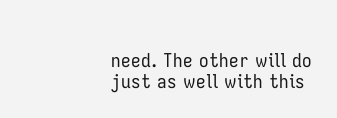need. The other will do just as well with this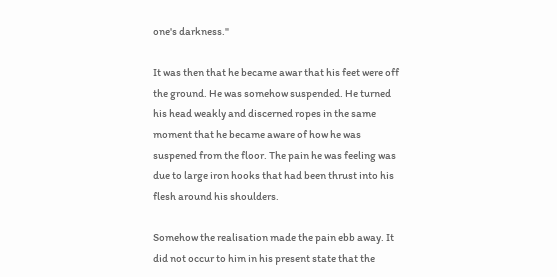one's darkness."

It was then that he became awar that his feet were off the ground. He was somehow suspended. He turned his head weakly and discerned ropes in the same moment that he became aware of how he was suspened from the floor. The pain he was feeling was due to large iron hooks that had been thrust into his flesh around his shoulders.

Somehow the realisation made the pain ebb away. It did not occur to him in his present state that the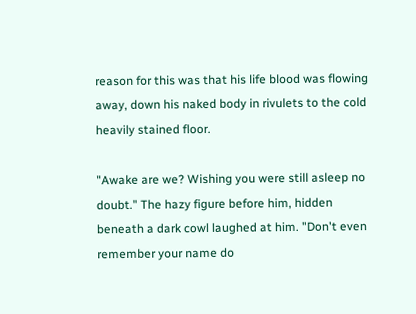reason for this was that his life blood was flowing away, down his naked body in rivulets to the cold heavily stained floor.

"Awake are we? Wishing you were still asleep no doubt." The hazy figure before him, hidden beneath a dark cowl laughed at him. "Don't even remember your name do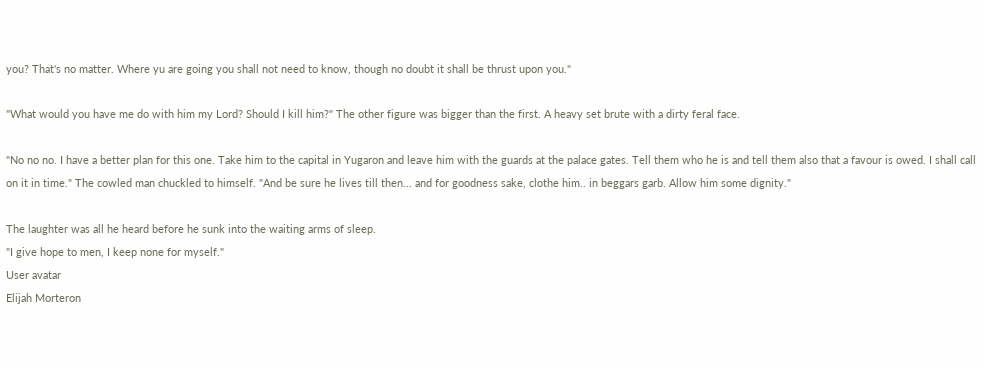you? That's no matter. Where yu are going you shall not need to know, though no doubt it shall be thrust upon you."

"What would you have me do with him my Lord? Should I kill him?" The other figure was bigger than the first. A heavy set brute with a dirty feral face.

"No no no. I have a better plan for this one. Take him to the capital in Yugaron and leave him with the guards at the palace gates. Tell them who he is and tell them also that a favour is owed. I shall call on it in time." The cowled man chuckled to himself. "And be sure he lives till then... and for goodness sake, clothe him.. in beggars garb. Allow him some dignity."

The laughter was all he heard before he sunk into the waiting arms of sleep.
"I give hope to men, I keep none for myself."
User avatar
Elijah Morteron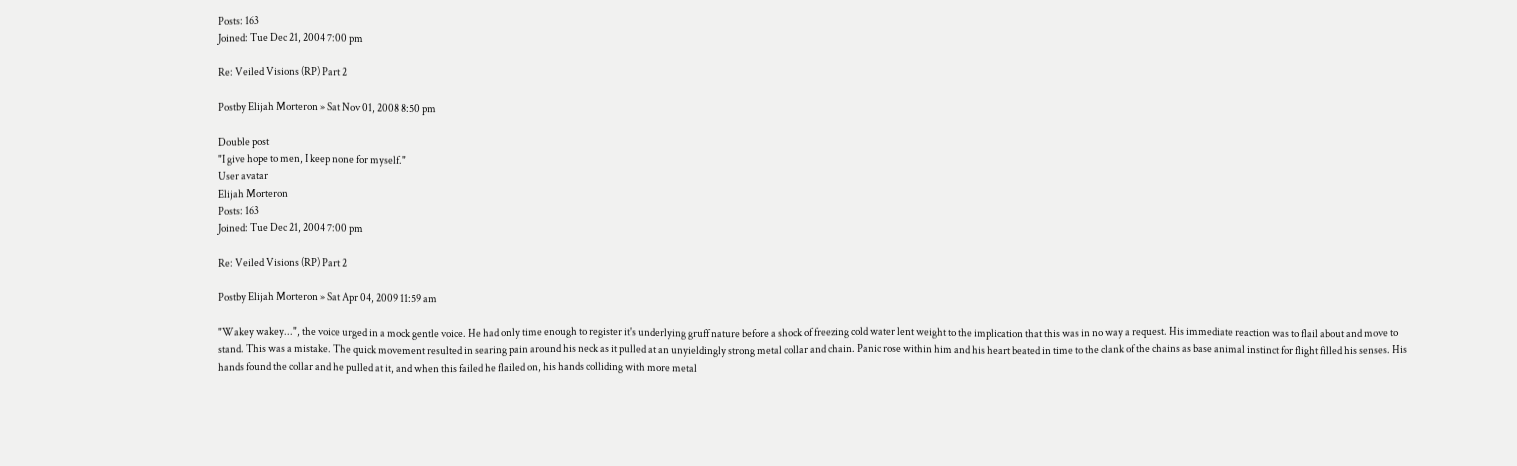Posts: 163
Joined: Tue Dec 21, 2004 7:00 pm

Re: Veiled Visions (RP) Part 2

Postby Elijah Morteron » Sat Nov 01, 2008 8:50 pm

Double post
"I give hope to men, I keep none for myself."
User avatar
Elijah Morteron
Posts: 163
Joined: Tue Dec 21, 2004 7:00 pm

Re: Veiled Visions (RP) Part 2

Postby Elijah Morteron » Sat Apr 04, 2009 11:59 am

"Wakey wakey...", the voice urged in a mock gentle voice. He had only time enough to register it's underlying gruff nature before a shock of freezing cold water lent weight to the implication that this was in no way a request. His immediate reaction was to flail about and move to stand. This was a mistake. The quick movement resulted in searing pain around his neck as it pulled at an unyieldingly strong metal collar and chain. Panic rose within him and his heart beated in time to the clank of the chains as base animal instinct for flight filled his senses. His hands found the collar and he pulled at it, and when this failed he flailed on, his hands colliding with more metal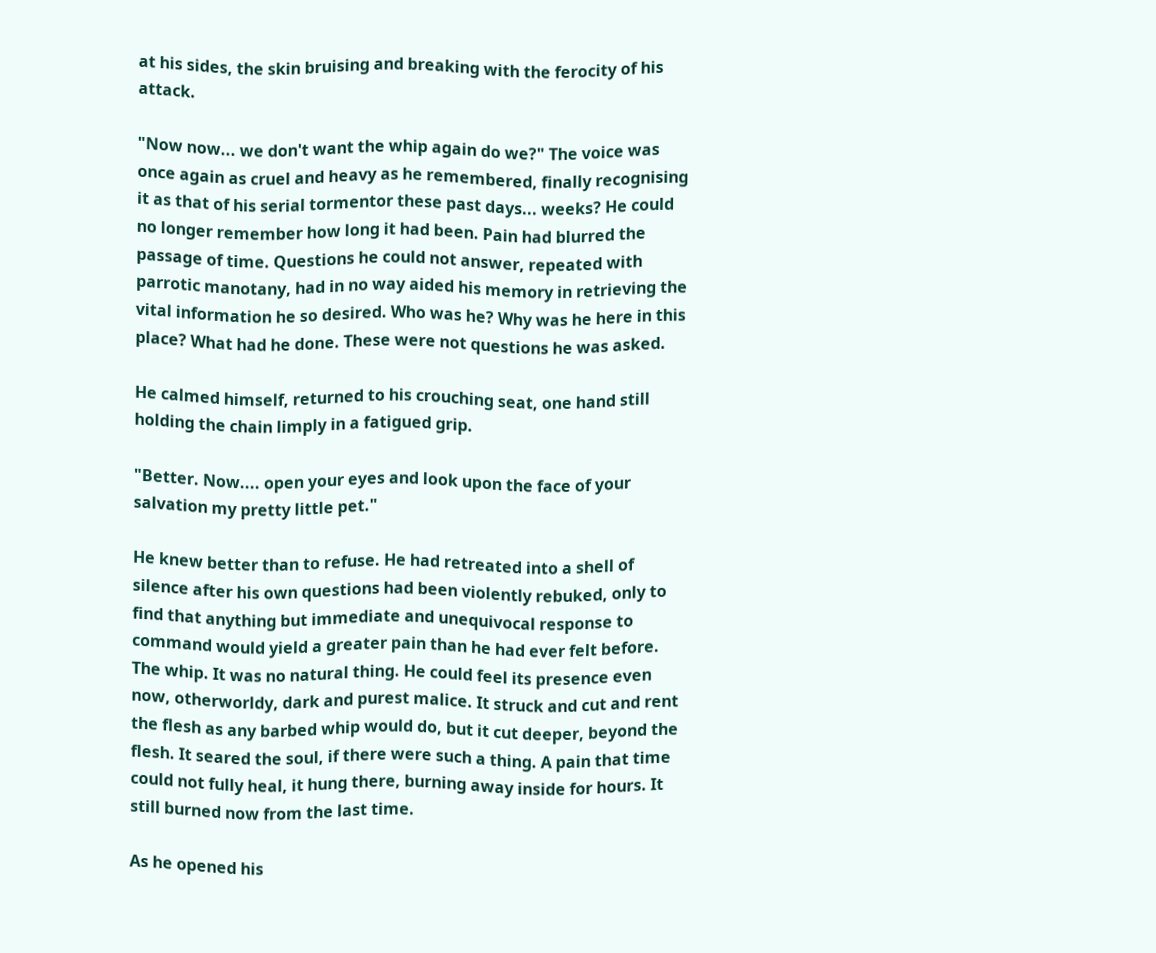at his sides, the skin bruising and breaking with the ferocity of his attack.

"Now now... we don't want the whip again do we?" The voice was once again as cruel and heavy as he remembered, finally recognising it as that of his serial tormentor these past days... weeks? He could no longer remember how long it had been. Pain had blurred the passage of time. Questions he could not answer, repeated with parrotic manotany, had in no way aided his memory in retrieving the vital information he so desired. Who was he? Why was he here in this place? What had he done. These were not questions he was asked.

He calmed himself, returned to his crouching seat, one hand still holding the chain limply in a fatigued grip.

"Better. Now.... open your eyes and look upon the face of your salvation my pretty little pet."

He knew better than to refuse. He had retreated into a shell of silence after his own questions had been violently rebuked, only to find that anything but immediate and unequivocal response to command would yield a greater pain than he had ever felt before. The whip. It was no natural thing. He could feel its presence even now, otherworldy, dark and purest malice. It struck and cut and rent the flesh as any barbed whip would do, but it cut deeper, beyond the flesh. It seared the soul, if there were such a thing. A pain that time could not fully heal, it hung there, burning away inside for hours. It still burned now from the last time.

As he opened his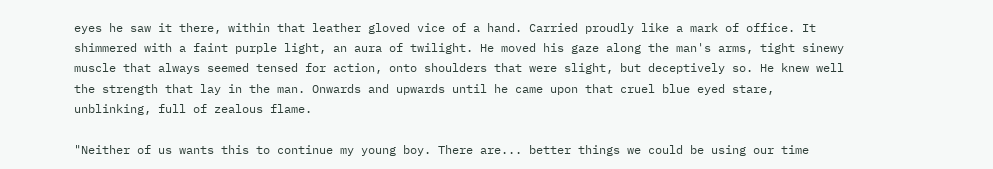eyes he saw it there, within that leather gloved vice of a hand. Carried proudly like a mark of office. It shimmered with a faint purple light, an aura of twilight. He moved his gaze along the man's arms, tight sinewy muscle that always seemed tensed for action, onto shoulders that were slight, but deceptively so. He knew well the strength that lay in the man. Onwards and upwards until he came upon that cruel blue eyed stare, unblinking, full of zealous flame.

"Neither of us wants this to continue my young boy. There are... better things we could be using our time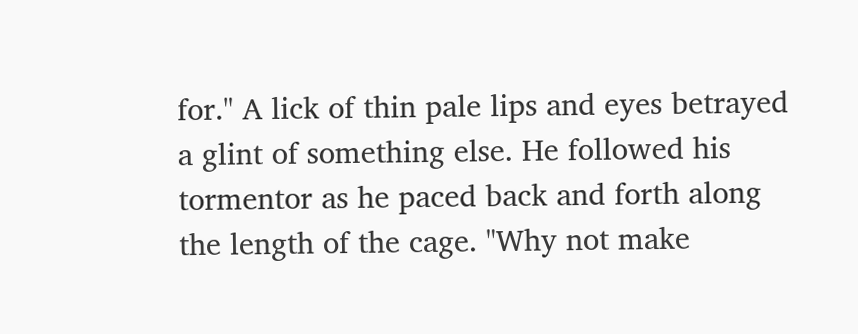for." A lick of thin pale lips and eyes betrayed a glint of something else. He followed his tormentor as he paced back and forth along the length of the cage. "Why not make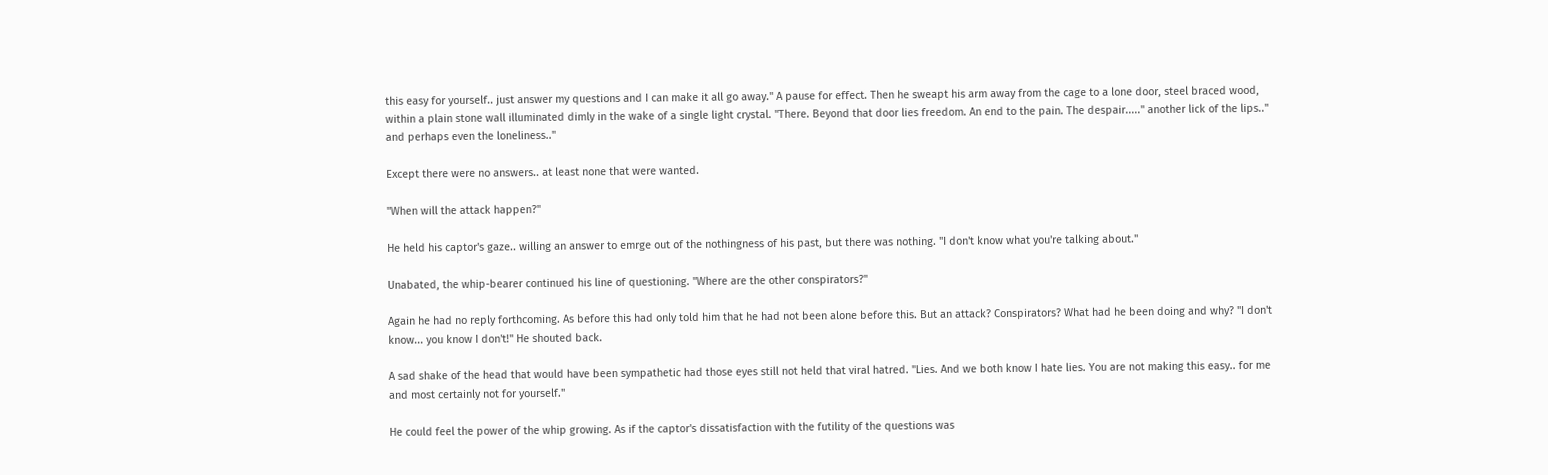this easy for yourself.. just answer my questions and I can make it all go away." A pause for effect. Then he sweapt his arm away from the cage to a lone door, steel braced wood, within a plain stone wall illuminated dimly in the wake of a single light crystal. "There. Beyond that door lies freedom. An end to the pain. The despair....." another lick of the lips.." and perhaps even the loneliness.."

Except there were no answers.. at least none that were wanted.

"When will the attack happen?"

He held his captor's gaze.. willing an answer to emrge out of the nothingness of his past, but there was nothing. "I don't know what you're talking about."

Unabated, the whip-bearer continued his line of questioning. "Where are the other conspirators?"

Again he had no reply forthcoming. As before this had only told him that he had not been alone before this. But an attack? Conspirators? What had he been doing and why? "I don't know... you know I don't!" He shouted back.

A sad shake of the head that would have been sympathetic had those eyes still not held that viral hatred. "Lies. And we both know I hate lies. You are not making this easy.. for me and most certainly not for yourself."

He could feel the power of the whip growing. As if the captor's dissatisfaction with the futility of the questions was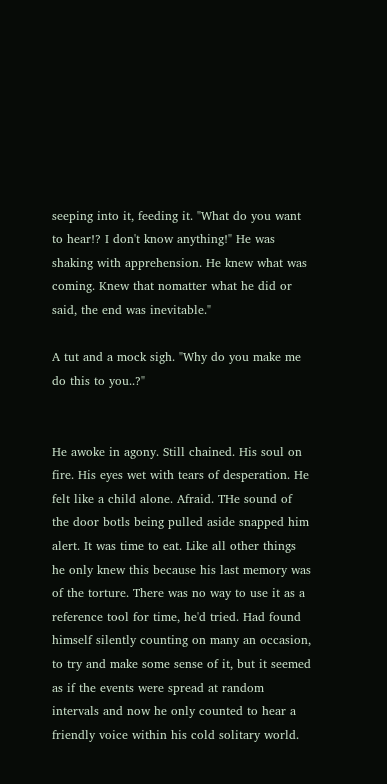seeping into it, feeding it. "What do you want to hear!? I don't know anything!" He was shaking with apprehension. He knew what was coming. Knew that nomatter what he did or said, the end was inevitable."

A tut and a mock sigh. "Why do you make me do this to you..?"


He awoke in agony. Still chained. His soul on fire. His eyes wet with tears of desperation. He felt like a child alone. Afraid. THe sound of the door botls being pulled aside snapped him alert. It was time to eat. Like all other things he only knew this because his last memory was of the torture. There was no way to use it as a reference tool for time, he'd tried. Had found himself silently counting on many an occasion, to try and make some sense of it, but it seemed as if the events were spread at random intervals and now he only counted to hear a friendly voice within his cold solitary world.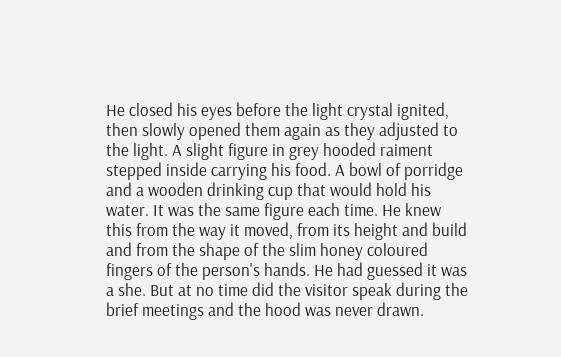He closed his eyes before the light crystal ignited, then slowly opened them again as they adjusted to the light. A slight figure in grey hooded raiment stepped inside carrying his food. A bowl of porridge and a wooden drinking cup that would hold his water. It was the same figure each time. He knew this from the way it moved, from its height and build and from the shape of the slim honey coloured fingers of the person's hands. He had guessed it was a she. But at no time did the visitor speak during the brief meetings and the hood was never drawn.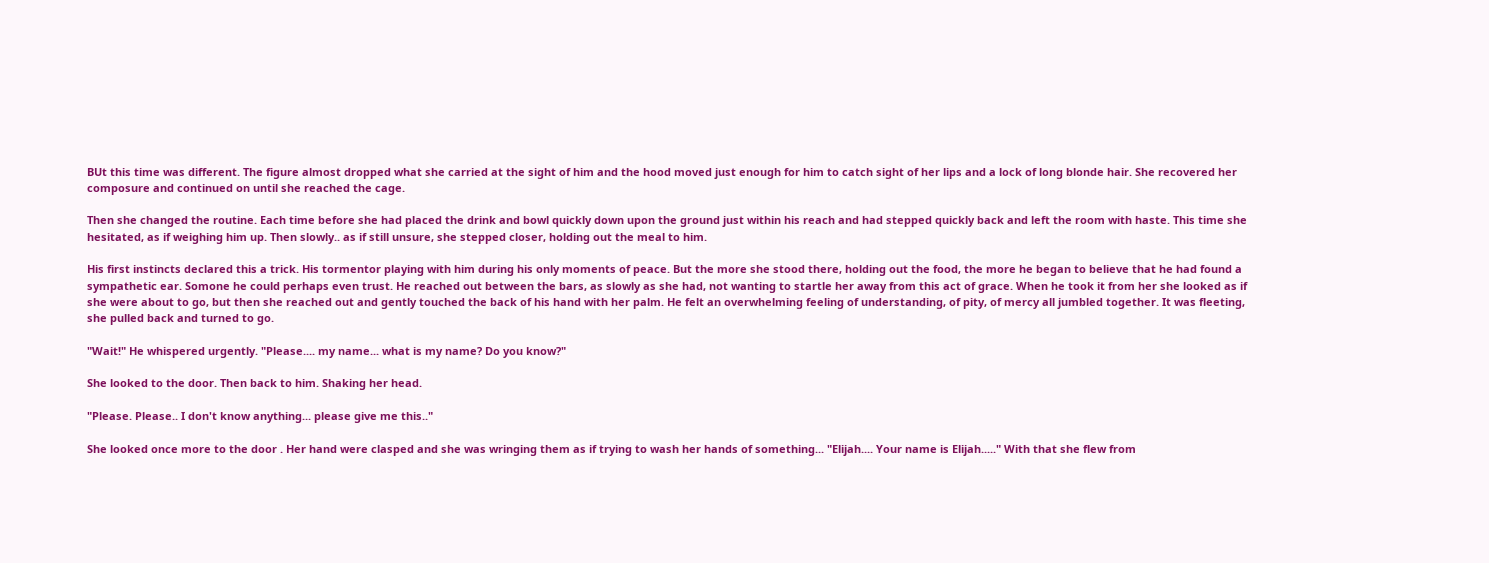BUt this time was different. The figure almost dropped what she carried at the sight of him and the hood moved just enough for him to catch sight of her lips and a lock of long blonde hair. She recovered her composure and continued on until she reached the cage.

Then she changed the routine. Each time before she had placed the drink and bowl quickly down upon the ground just within his reach and had stepped quickly back and left the room with haste. This time she hesitated, as if weighing him up. Then slowly.. as if still unsure, she stepped closer, holding out the meal to him.

His first instincts declared this a trick. His tormentor playing with him during his only moments of peace. But the more she stood there, holding out the food, the more he began to believe that he had found a sympathetic ear. Somone he could perhaps even trust. He reached out between the bars, as slowly as she had, not wanting to startle her away from this act of grace. When he took it from her she looked as if she were about to go, but then she reached out and gently touched the back of his hand with her palm. He felt an overwhelming feeling of understanding, of pity, of mercy all jumbled together. It was fleeting, she pulled back and turned to go.

"Wait!" He whispered urgently. "Please.... my name... what is my name? Do you know?"

She looked to the door. Then back to him. Shaking her head.

"Please. Please.. I don't know anything... please give me this.."

She looked once more to the door . Her hand were clasped and she was wringing them as if trying to wash her hands of something... "Elijah.... Your name is Elijah....." With that she flew from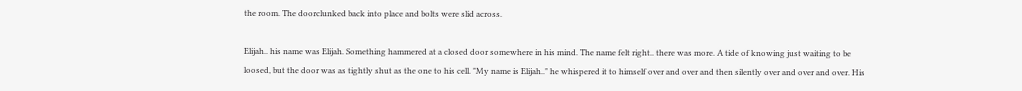the room. The doorclunked back into place and bolts were slid across.

Elijah.. his name was Elijah. Something hammered at a closed door somewhere in his mind. The name felt right.. there was more. A tide of knowing just waiting to be loosed, but the door was as tightly shut as the one to his cell. "My name is Elijah.." he whispered it to himself over and over and then silently over and over and over. His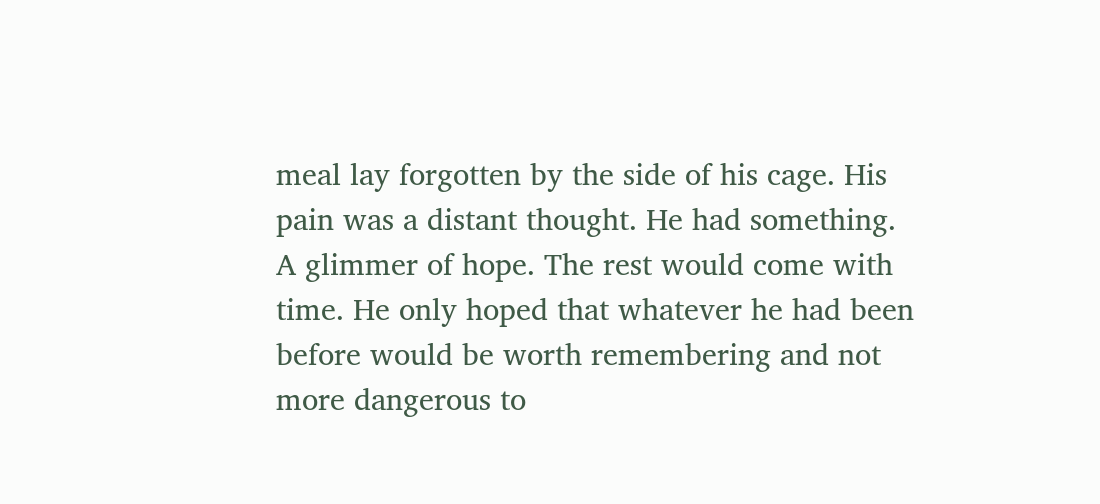meal lay forgotten by the side of his cage. His pain was a distant thought. He had something. A glimmer of hope. The rest would come with time. He only hoped that whatever he had been before would be worth remembering and not more dangerous to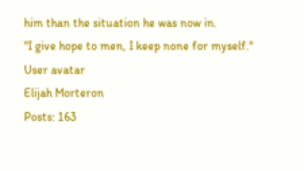him than the situation he was now in.
"I give hope to men, I keep none for myself."
User avatar
Elijah Morteron
Posts: 163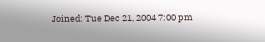Joined: Tue Dec 21, 2004 7:00 pm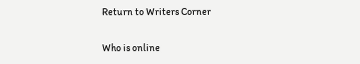Return to Writers Corner

Who is online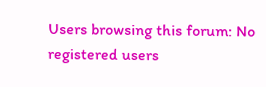Users browsing this forum: No registered users